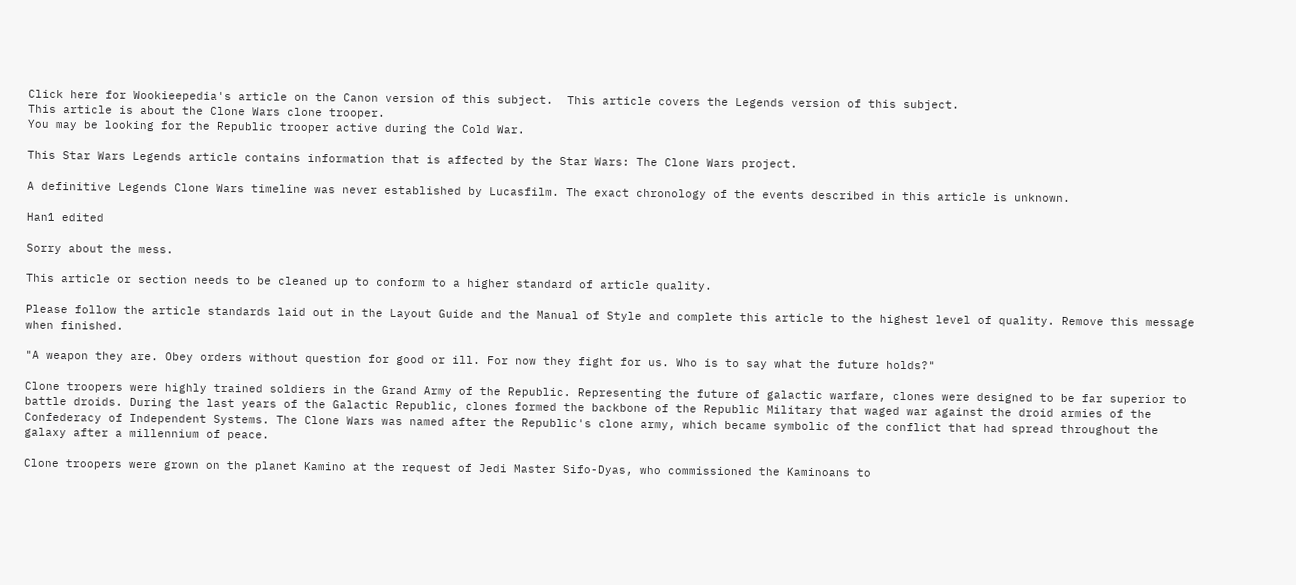Click here for Wookieepedia's article on the Canon version of this subject.  This article covers the Legends version of this subject.
This article is about the Clone Wars clone trooper.
You may be looking for the Republic trooper active during the Cold War.

This Star Wars Legends article contains information that is affected by the Star Wars: The Clone Wars project.

A definitive Legends Clone Wars timeline was never established by Lucasfilm. The exact chronology of the events described in this article is unknown.

Han1 edited

Sorry about the mess.

This article or section needs to be cleaned up to conform to a higher standard of article quality.

Please follow the article standards laid out in the Layout Guide and the Manual of Style and complete this article to the highest level of quality. Remove this message when finished.

"A weapon they are. Obey orders without question for good or ill. For now they fight for us. Who is to say what the future holds?"

Clone troopers were highly trained soldiers in the Grand Army of the Republic. Representing the future of galactic warfare, clones were designed to be far superior to battle droids. During the last years of the Galactic Republic, clones formed the backbone of the Republic Military that waged war against the droid armies of the Confederacy of Independent Systems. The Clone Wars was named after the Republic's clone army, which became symbolic of the conflict that had spread throughout the galaxy after a millennium of peace.

Clone troopers were grown on the planet Kamino at the request of Jedi Master Sifo-Dyas, who commissioned the Kaminoans to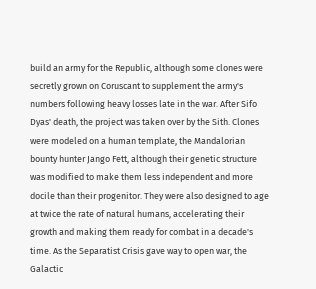build an army for the Republic, although some clones were secretly grown on Coruscant to supplement the army's numbers following heavy losses late in the war. After Sifo Dyas' death, the project was taken over by the Sith. Clones were modeled on a human template, the Mandalorian bounty hunter Jango Fett, although their genetic structure was modified to make them less independent and more docile than their progenitor. They were also designed to age at twice the rate of natural humans, accelerating their growth and making them ready for combat in a decade's time. As the Separatist Crisis gave way to open war, the Galactic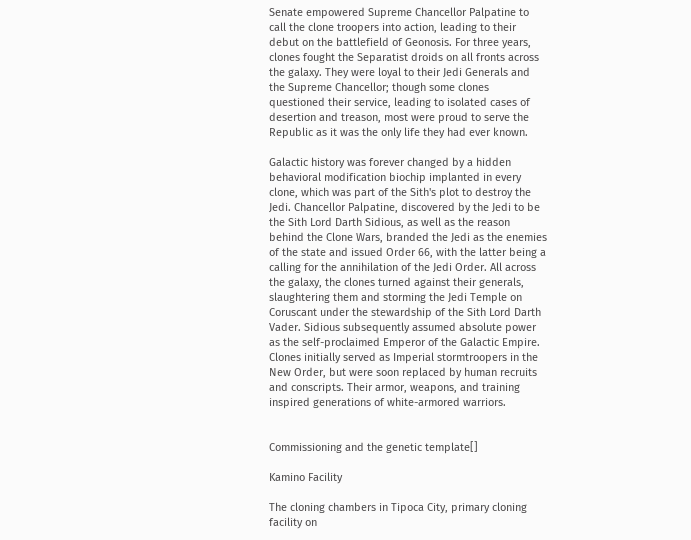Senate empowered Supreme Chancellor Palpatine to call the clone troopers into action, leading to their debut on the battlefield of Geonosis. For three years, clones fought the Separatist droids on all fronts across the galaxy. They were loyal to their Jedi Generals and the Supreme Chancellor; though some clones questioned their service, leading to isolated cases of desertion and treason, most were proud to serve the Republic as it was the only life they had ever known.

Galactic history was forever changed by a hidden behavioral modification biochip implanted in every clone, which was part of the Sith's plot to destroy the Jedi. Chancellor Palpatine, discovered by the Jedi to be the Sith Lord Darth Sidious, as well as the reason behind the Clone Wars, branded the Jedi as the enemies of the state and issued Order 66, with the latter being a calling for the annihilation of the Jedi Order. All across the galaxy, the clones turned against their generals, slaughtering them and storming the Jedi Temple on Coruscant under the stewardship of the Sith Lord Darth Vader. Sidious subsequently assumed absolute power as the self-proclaimed Emperor of the Galactic Empire. Clones initially served as Imperial stormtroopers in the New Order, but were soon replaced by human recruits and conscripts. Their armor, weapons, and training inspired generations of white-armored warriors.


Commissioning and the genetic template[]

Kamino Facility

The cloning chambers in Tipoca City, primary cloning facility on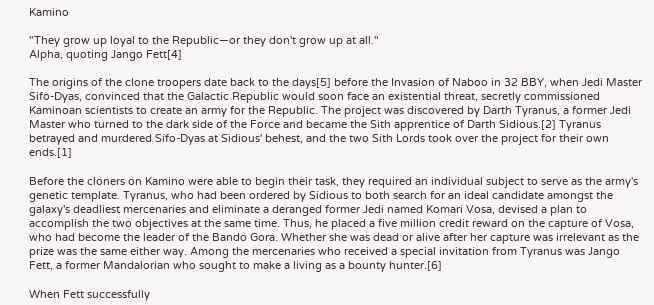Kamino

"They grow up loyal to the Republic—or they don't grow up at all."
Alpha, quoting Jango Fett[4]

The origins of the clone troopers date back to the days[5] before the Invasion of Naboo in 32 BBY, when Jedi Master Sifo-Dyas, convinced that the Galactic Republic would soon face an existential threat, secretly commissioned Kaminoan scientists to create an army for the Republic. The project was discovered by Darth Tyranus, a former Jedi Master who turned to the dark side of the Force and became the Sith apprentice of Darth Sidious.[2] Tyranus betrayed and murdered Sifo-Dyas at Sidious' behest, and the two Sith Lords took over the project for their own ends.[1]

Before the cloners on Kamino were able to begin their task, they required an individual subject to serve as the army's genetic template. Tyranus, who had been ordered by Sidious to both search for an ideal candidate amongst the galaxy's deadliest mercenaries and eliminate a deranged former Jedi named Komari Vosa, devised a plan to accomplish the two objectives at the same time. Thus, he placed a five million credit reward on the capture of Vosa, who had become the leader of the Bando Gora. Whether she was dead or alive after her capture was irrelevant as the prize was the same either way. Among the mercenaries who received a special invitation from Tyranus was Jango Fett, a former Mandalorian who sought to make a living as a bounty hunter.[6]

When Fett successfully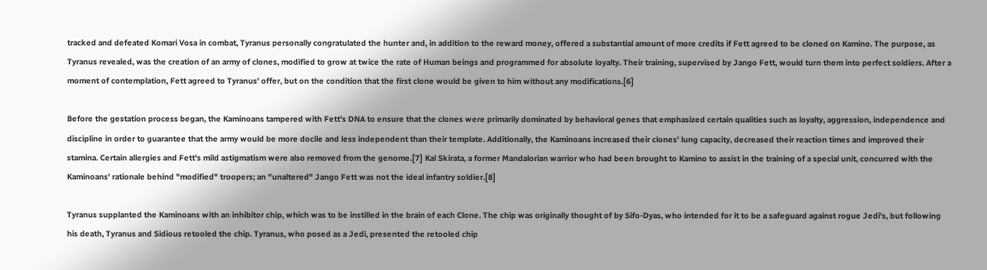tracked and defeated Komari Vosa in combat, Tyranus personally congratulated the hunter and, in addition to the reward money, offered a substantial amount of more credits if Fett agreed to be cloned on Kamino. The purpose, as Tyranus revealed, was the creation of an army of clones, modified to grow at twice the rate of Human beings and programmed for absolute loyalty. Their training, supervised by Jango Fett, would turn them into perfect soldiers. After a moment of contemplation, Fett agreed to Tyranus' offer, but on the condition that the first clone would be given to him without any modifications.[6]

Before the gestation process began, the Kaminoans tampered with Fett's DNA to ensure that the clones were primarily dominated by behavioral genes that emphasized certain qualities such as loyalty, aggression, independence and discipline in order to guarantee that the army would be more docile and less independent than their template. Additionally, the Kaminoans increased their clones' lung capacity, decreased their reaction times and improved their stamina. Certain allergies and Fett's mild astigmatism were also removed from the genome.[7] Kal Skirata, a former Mandalorian warrior who had been brought to Kamino to assist in the training of a special unit, concurred with the Kaminoans' rationale behind "modified" troopers; an "unaltered" Jango Fett was not the ideal infantry soldier.[8]

Tyranus supplanted the Kaminoans with an inhibitor chip, which was to be instilled in the brain of each Clone. The chip was originally thought of by Sifo-Dyas, who intended for it to be a safeguard against rogue Jedi's, but following his death, Tyranus and Sidious retooled the chip. Tyranus, who posed as a Jedi, presented the retooled chip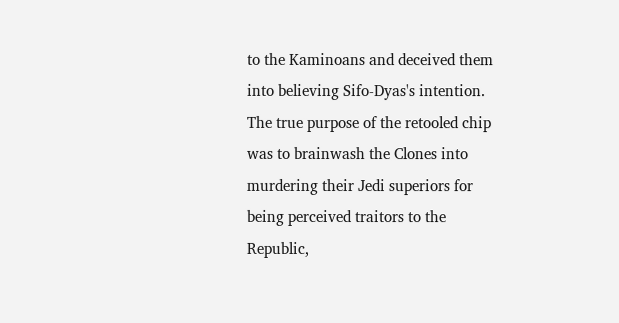to the Kaminoans and deceived them into believing Sifo-Dyas's intention. The true purpose of the retooled chip was to brainwash the Clones into murdering their Jedi superiors for being perceived traitors to the Republic,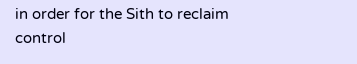in order for the Sith to reclaim control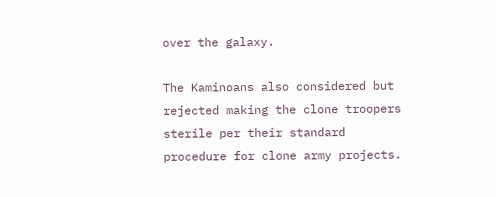over the galaxy.

The Kaminoans also considered but rejected making the clone troopers sterile per their standard procedure for clone army projects.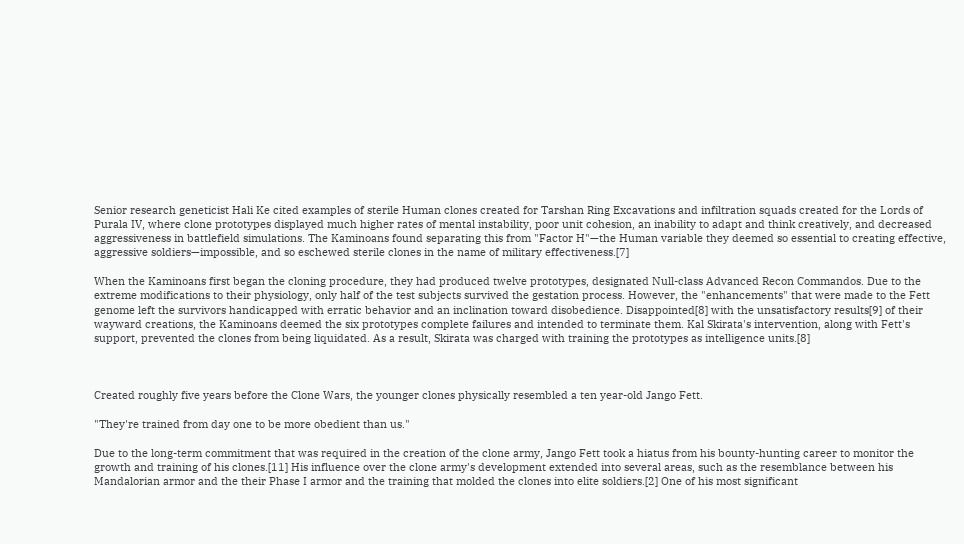Senior research geneticist Hali Ke cited examples of sterile Human clones created for Tarshan Ring Excavations and infiltration squads created for the Lords of Purala IV, where clone prototypes displayed much higher rates of mental instability, poor unit cohesion, an inability to adapt and think creatively, and decreased aggressiveness in battlefield simulations. The Kaminoans found separating this from "Factor H"—the Human variable they deemed so essential to creating effective, aggressive soldiers—impossible, and so eschewed sterile clones in the name of military effectiveness.[7]

When the Kaminoans first began the cloning procedure, they had produced twelve prototypes, designated Null-class Advanced Recon Commandos. Due to the extreme modifications to their physiology, only half of the test subjects survived the gestation process. However, the "enhancements" that were made to the Fett genome left the survivors handicapped with erratic behavior and an inclination toward disobedience. Disappointed[8] with the unsatisfactory results[9] of their wayward creations, the Kaminoans deemed the six prototypes complete failures and intended to terminate them. Kal Skirata's intervention, along with Fett's support, prevented the clones from being liquidated. As a result, Skirata was charged with training the prototypes as intelligence units.[8]



Created roughly five years before the Clone Wars, the younger clones physically resembled a ten year-old Jango Fett.

"They're trained from day one to be more obedient than us."

Due to the long-term commitment that was required in the creation of the clone army, Jango Fett took a hiatus from his bounty-hunting career to monitor the growth and training of his clones.[11] His influence over the clone army's development extended into several areas, such as the resemblance between his Mandalorian armor and the their Phase I armor and the training that molded the clones into elite soldiers.[2] One of his most significant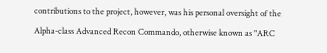contributions to the project, however, was his personal oversight of the Alpha-class Advanced Recon Commando, otherwise known as "ARC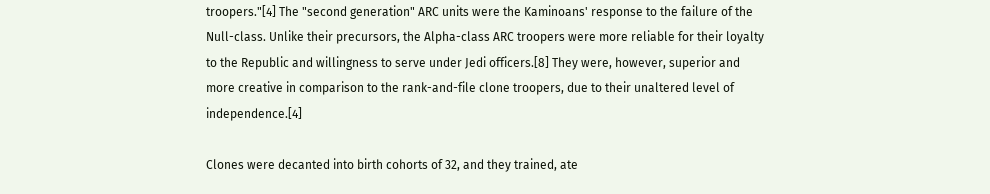troopers."[4] The "second generation" ARC units were the Kaminoans' response to the failure of the Null-class. Unlike their precursors, the Alpha-class ARC troopers were more reliable for their loyalty to the Republic and willingness to serve under Jedi officers.[8] They were, however, superior and more creative in comparison to the rank-and-file clone troopers, due to their unaltered level of independence.[4]

Clones were decanted into birth cohorts of 32, and they trained, ate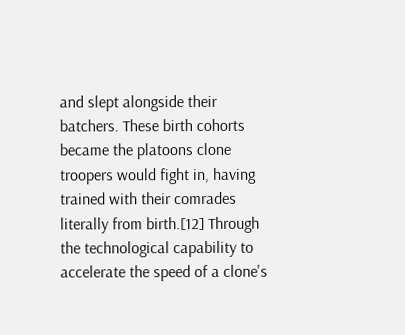and slept alongside their batchers. These birth cohorts became the platoons clone troopers would fight in, having trained with their comrades literally from birth.[12] Through the technological capability to accelerate the speed of a clone's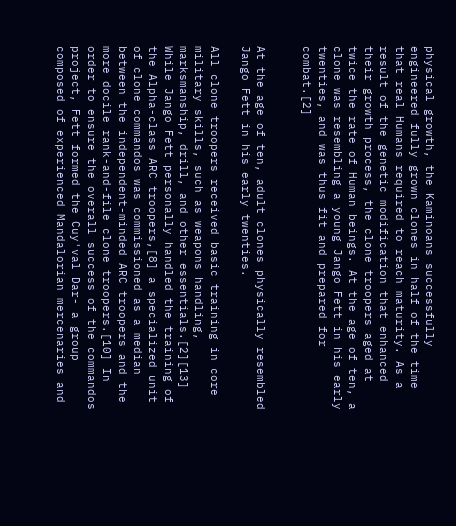physical growth, the Kaminoans successfully engineered fully grown clones in half of the time that real Humans required to reach maturity. As a result of the genetic modification that enhanced their growth process, the clone troopers aged at twice the rate of Human beings. At the age of ten, a clone was resembling a young Jango Fett in his early twenties, and was thus fit and prepared for combat.[2]


At the age of ten, adult clones physically resembled Jango Fett in his early twenties.

All clone troopers received basic training in core military skills, such as weapons handling, marksmanship, drill, and other essentials.[2][13] While Jango Fett personally handled the training of the Alpha-class ARC troopers,[8] a specialized unit of clone commandos was commissioned as a median between the independent-minded ARC troopers and the more docile rank-and-file clone troopers.[10] In order to ensure the overall success of the commandos project, Fett formed the Cuy'val Dar- a group composed of experienced Mandalorian mercenaries and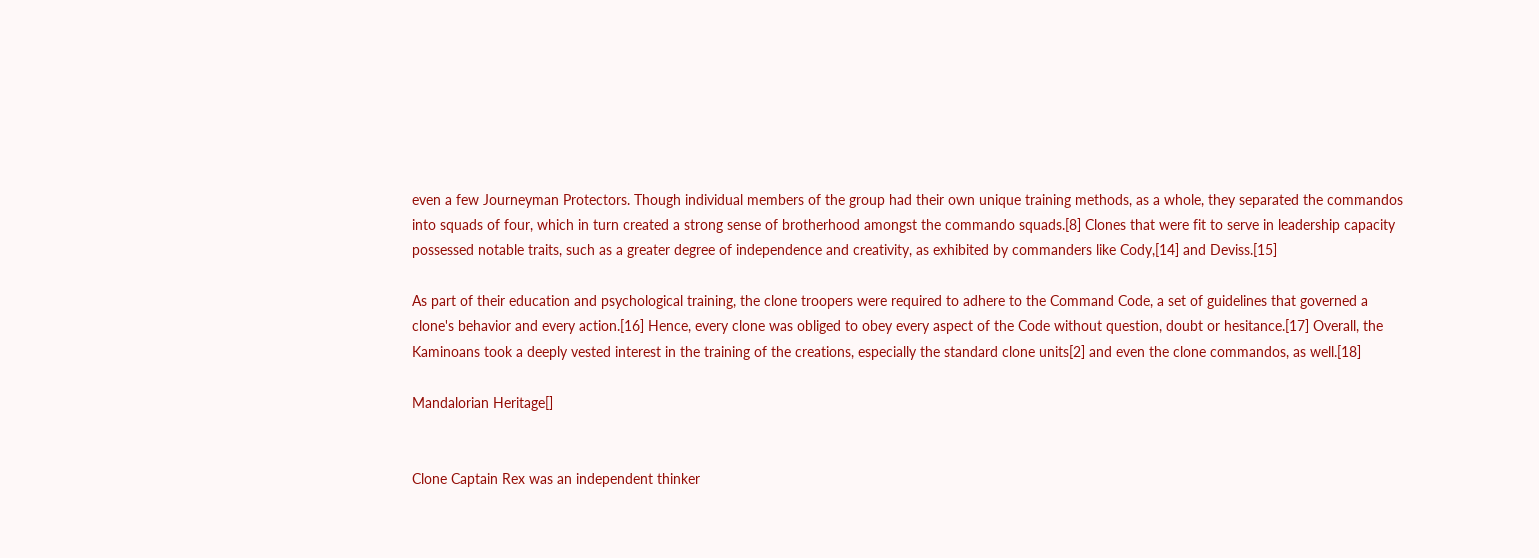even a few Journeyman Protectors. Though individual members of the group had their own unique training methods, as a whole, they separated the commandos into squads of four, which in turn created a strong sense of brotherhood amongst the commando squads.[8] Clones that were fit to serve in leadership capacity possessed notable traits, such as a greater degree of independence and creativity, as exhibited by commanders like Cody,[14] and Deviss.[15]

As part of their education and psychological training, the clone troopers were required to adhere to the Command Code, a set of guidelines that governed a clone's behavior and every action.[16] Hence, every clone was obliged to obey every aspect of the Code without question, doubt or hesitance.[17] Overall, the Kaminoans took a deeply vested interest in the training of the creations, especially the standard clone units[2] and even the clone commandos, as well.[18]

Mandalorian Heritage[]


Clone Captain Rex was an independent thinker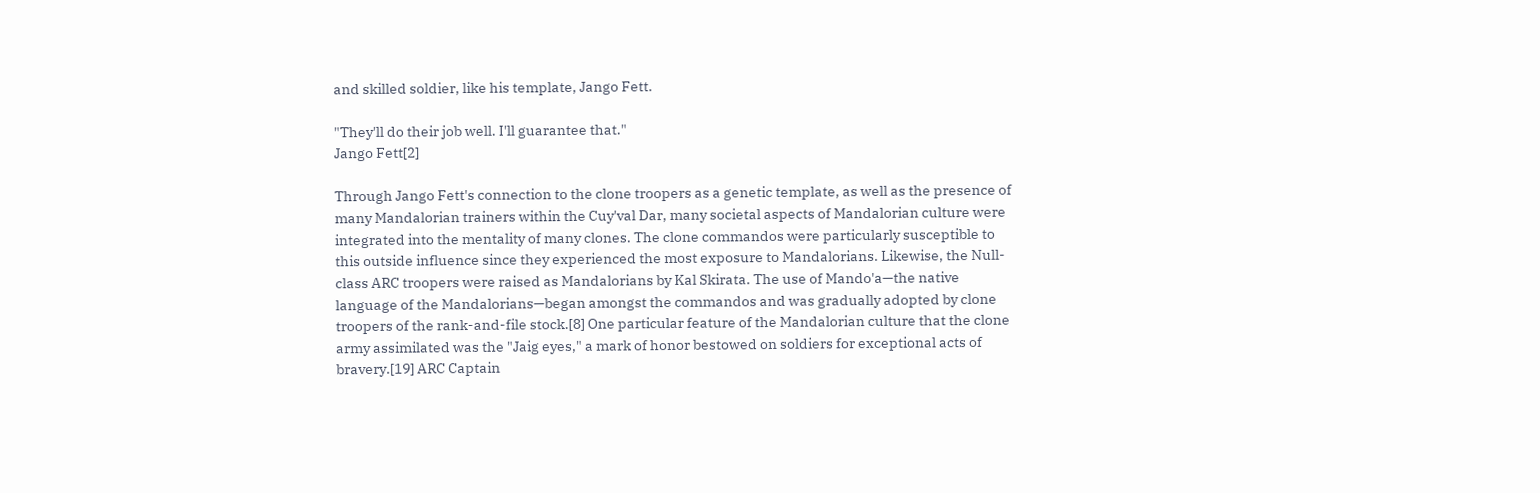and skilled soldier, like his template, Jango Fett.

"They'll do their job well. I'll guarantee that."
Jango Fett[2]

Through Jango Fett's connection to the clone troopers as a genetic template, as well as the presence of many Mandalorian trainers within the Cuy'val Dar, many societal aspects of Mandalorian culture were integrated into the mentality of many clones. The clone commandos were particularly susceptible to this outside influence since they experienced the most exposure to Mandalorians. Likewise, the Null-class ARC troopers were raised as Mandalorians by Kal Skirata. The use of Mando'a—the native language of the Mandalorians—began amongst the commandos and was gradually adopted by clone troopers of the rank-and-file stock.[8] One particular feature of the Mandalorian culture that the clone army assimilated was the "Jaig eyes," a mark of honor bestowed on soldiers for exceptional acts of bravery.[19] ARC Captain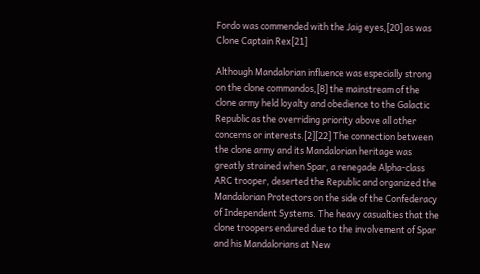Fordo was commended with the Jaig eyes,[20] as was Clone Captain Rex[21]

Although Mandalorian influence was especially strong on the clone commandos,[8] the mainstream of the clone army held loyalty and obedience to the Galactic Republic as the overriding priority above all other concerns or interests.[2][22] The connection between the clone army and its Mandalorian heritage was greatly strained when Spar, a renegade Alpha-class ARC trooper, deserted the Republic and organized the Mandalorian Protectors on the side of the Confederacy of Independent Systems. The heavy casualties that the clone troopers endured due to the involvement of Spar and his Mandalorians at New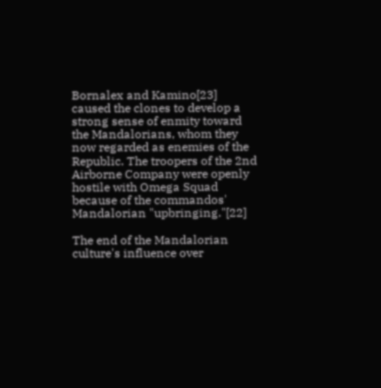Bornalex and Kamino[23] caused the clones to develop a strong sense of enmity toward the Mandalorians, whom they now regarded as enemies of the Republic. The troopers of the 2nd Airborne Company were openly hostile with Omega Squad because of the commandos' Mandalorian "upbringing."[22]

The end of the Mandalorian culture's influence over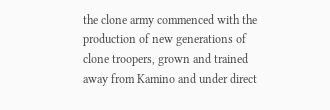the clone army commenced with the production of new generations of clone troopers, grown and trained away from Kamino and under direct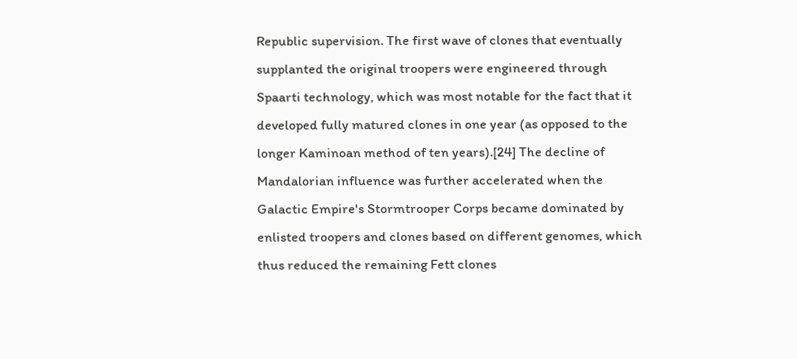Republic supervision. The first wave of clones that eventually supplanted the original troopers were engineered through Spaarti technology, which was most notable for the fact that it developed fully matured clones in one year (as opposed to the longer Kaminoan method of ten years).[24] The decline of Mandalorian influence was further accelerated when the Galactic Empire's Stormtrooper Corps became dominated by enlisted troopers and clones based on different genomes, which thus reduced the remaining Fett clones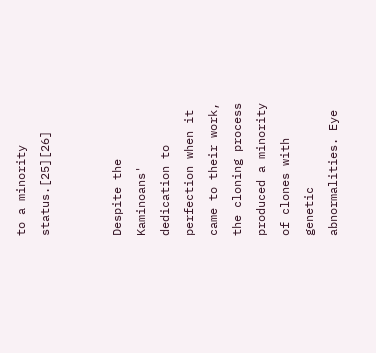to a minority status.[25][26]


Despite the Kaminoans' dedication to perfection when it came to their work, the cloning process produced a minority of clones with genetic abnormalities. Eye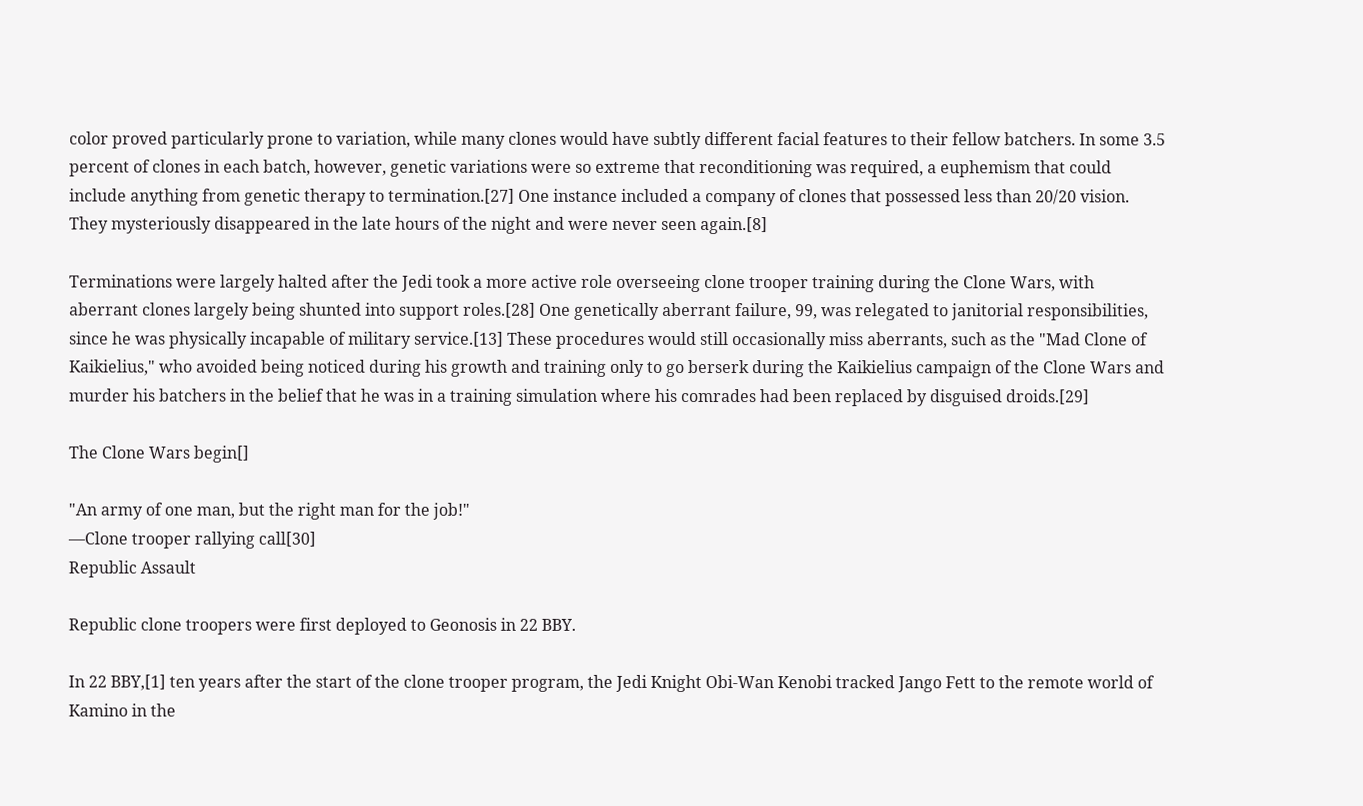color proved particularly prone to variation, while many clones would have subtly different facial features to their fellow batchers. In some 3.5 percent of clones in each batch, however, genetic variations were so extreme that reconditioning was required, a euphemism that could include anything from genetic therapy to termination.[27] One instance included a company of clones that possessed less than 20/20 vision. They mysteriously disappeared in the late hours of the night and were never seen again.[8]

Terminations were largely halted after the Jedi took a more active role overseeing clone trooper training during the Clone Wars, with aberrant clones largely being shunted into support roles.[28] One genetically aberrant failure, 99, was relegated to janitorial responsibilities, since he was physically incapable of military service.[13] These procedures would still occasionally miss aberrants, such as the "Mad Clone of Kaikielius," who avoided being noticed during his growth and training only to go berserk during the Kaikielius campaign of the Clone Wars and murder his batchers in the belief that he was in a training simulation where his comrades had been replaced by disguised droids.[29]

The Clone Wars begin[]

"An army of one man, but the right man for the job!"
―Clone trooper rallying call[30]
Republic Assault

Republic clone troopers were first deployed to Geonosis in 22 BBY.

In 22 BBY,[1] ten years after the start of the clone trooper program, the Jedi Knight Obi-Wan Kenobi tracked Jango Fett to the remote world of Kamino in the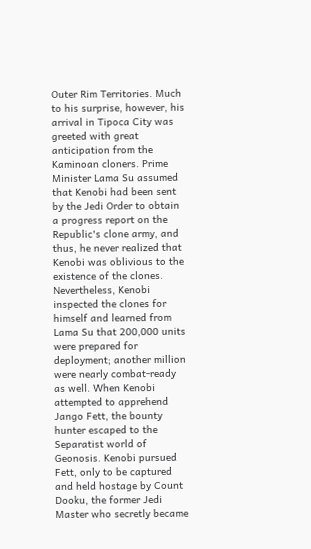Outer Rim Territories. Much to his surprise, however, his arrival in Tipoca City was greeted with great anticipation from the Kaminoan cloners. Prime Minister Lama Su assumed that Kenobi had been sent by the Jedi Order to obtain a progress report on the Republic's clone army, and thus, he never realized that Kenobi was oblivious to the existence of the clones. Nevertheless, Kenobi inspected the clones for himself and learned from Lama Su that 200,000 units were prepared for deployment; another million were nearly combat-ready as well. When Kenobi attempted to apprehend Jango Fett, the bounty hunter escaped to the Separatist world of Geonosis. Kenobi pursued Fett, only to be captured and held hostage by Count Dooku, the former Jedi Master who secretly became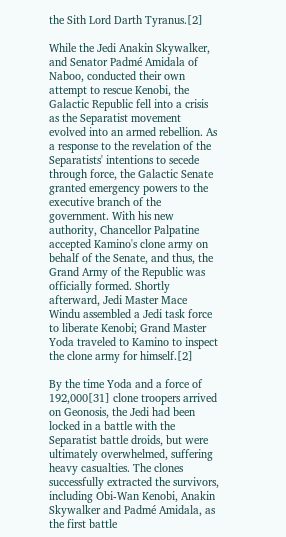the Sith Lord Darth Tyranus.[2]

While the Jedi Anakin Skywalker, and Senator Padmé Amidala of Naboo, conducted their own attempt to rescue Kenobi, the Galactic Republic fell into a crisis as the Separatist movement evolved into an armed rebellion. As a response to the revelation of the Separatists' intentions to secede through force, the Galactic Senate granted emergency powers to the executive branch of the government. With his new authority, Chancellor Palpatine accepted Kamino's clone army on behalf of the Senate, and thus, the Grand Army of the Republic was officially formed. Shortly afterward, Jedi Master Mace Windu assembled a Jedi task force to liberate Kenobi; Grand Master Yoda traveled to Kamino to inspect the clone army for himself.[2]

By the time Yoda and a force of 192,000[31] clone troopers arrived on Geonosis, the Jedi had been locked in a battle with the Separatist battle droids, but were ultimately overwhelmed, suffering heavy casualties. The clones successfully extracted the survivors, including Obi-Wan Kenobi, Anakin Skywalker and Padmé Amidala, as the first battle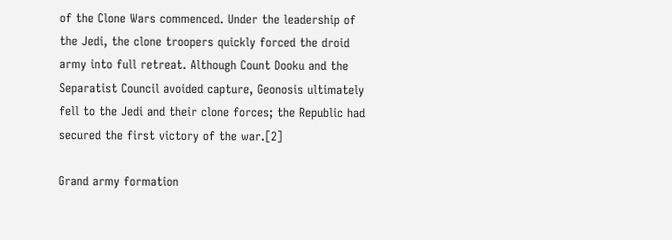of the Clone Wars commenced. Under the leadership of the Jedi, the clone troopers quickly forced the droid army into full retreat. Although Count Dooku and the Separatist Council avoided capture, Geonosis ultimately fell to the Jedi and their clone forces; the Republic had secured the first victory of the war.[2]

Grand army formation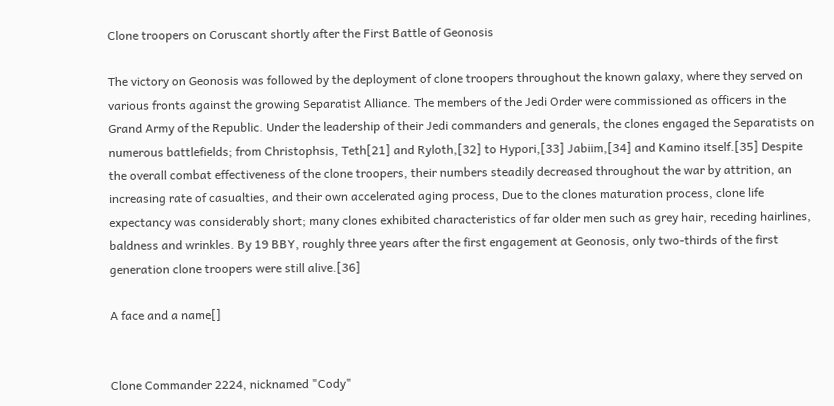Clone troopers on Coruscant shortly after the First Battle of Geonosis

The victory on Geonosis was followed by the deployment of clone troopers throughout the known galaxy, where they served on various fronts against the growing Separatist Alliance. The members of the Jedi Order were commissioned as officers in the Grand Army of the Republic. Under the leadership of their Jedi commanders and generals, the clones engaged the Separatists on numerous battlefields; from Christophsis, Teth[21] and Ryloth,[32] to Hypori,[33] Jabiim,[34] and Kamino itself.[35] Despite the overall combat effectiveness of the clone troopers, their numbers steadily decreased throughout the war by attrition, an increasing rate of casualties, and their own accelerated aging process, Due to the clones maturation process, clone life expectancy was considerably short; many clones exhibited characteristics of far older men such as grey hair, receding hairlines, baldness and wrinkles. By 19 BBY, roughly three years after the first engagement at Geonosis, only two-thirds of the first generation clone troopers were still alive.[36]

A face and a name[]


Clone Commander 2224, nicknamed "Cody"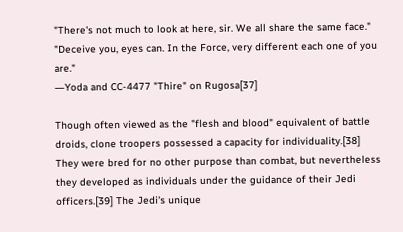"There's not much to look at here, sir. We all share the same face."
"Deceive you, eyes can. In the Force, very different each one of you are."
―Yoda and CC-4477 "Thire" on Rugosa[37]

Though often viewed as the "flesh and blood" equivalent of battle droids, clone troopers possessed a capacity for individuality.[38] They were bred for no other purpose than combat, but nevertheless they developed as individuals under the guidance of their Jedi officers.[39] The Jedi's unique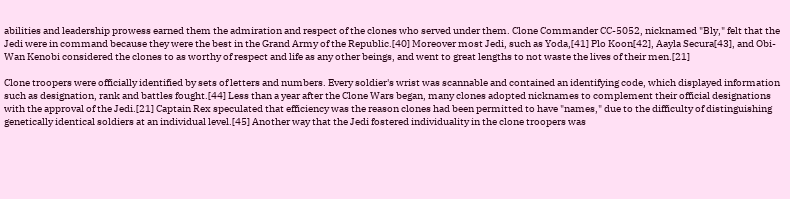abilities and leadership prowess earned them the admiration and respect of the clones who served under them. Clone Commander CC-5052, nicknamed "Bly," felt that the Jedi were in command because they were the best in the Grand Army of the Republic.[40] Moreover most Jedi, such as Yoda,[41] Plo Koon[42], Aayla Secura[43], and Obi-Wan Kenobi considered the clones to as worthy of respect and life as any other beings, and went to great lengths to not waste the lives of their men.[21]

Clone troopers were officially identified by sets of letters and numbers. Every soldier's wrist was scannable and contained an identifying code, which displayed information such as designation, rank and battles fought.[44] Less than a year after the Clone Wars began, many clones adopted nicknames to complement their official designations with the approval of the Jedi.[21] Captain Rex speculated that efficiency was the reason clones had been permitted to have "names," due to the difficulty of distinguishing genetically identical soldiers at an individual level.[45] Another way that the Jedi fostered individuality in the clone troopers was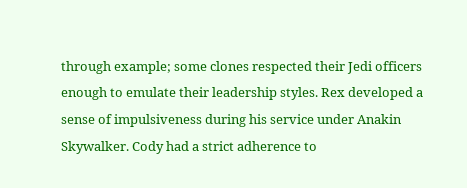through example; some clones respected their Jedi officers enough to emulate their leadership styles. Rex developed a sense of impulsiveness during his service under Anakin Skywalker. Cody had a strict adherence to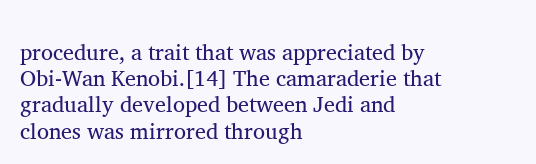procedure, a trait that was appreciated by Obi-Wan Kenobi.[14] The camaraderie that gradually developed between Jedi and clones was mirrored through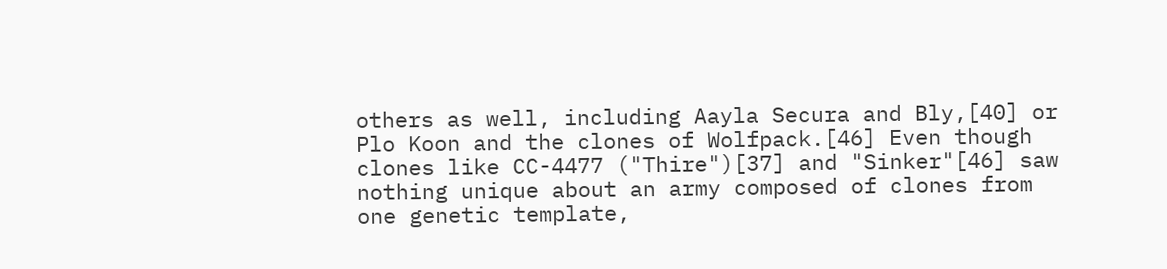others as well, including Aayla Secura and Bly,[40] or Plo Koon and the clones of Wolfpack.[46] Even though clones like CC-4477 ("Thire")[37] and "Sinker"[46] saw nothing unique about an army composed of clones from one genetic template,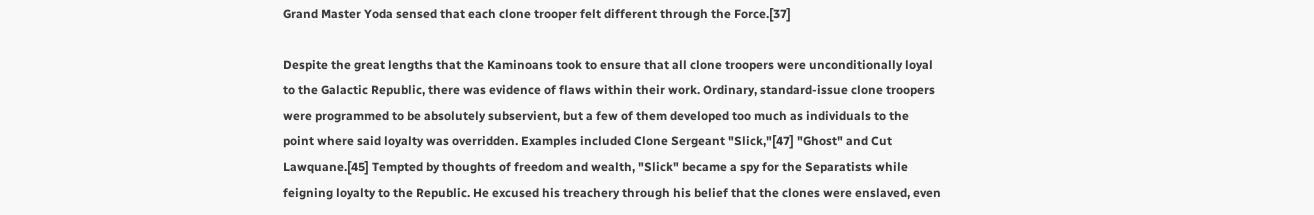Grand Master Yoda sensed that each clone trooper felt different through the Force.[37]

Despite the great lengths that the Kaminoans took to ensure that all clone troopers were unconditionally loyal to the Galactic Republic, there was evidence of flaws within their work. Ordinary, standard-issue clone troopers were programmed to be absolutely subservient, but a few of them developed too much as individuals to the point where said loyalty was overridden. Examples included Clone Sergeant "Slick,"[47] "Ghost" and Cut Lawquane.[45] Tempted by thoughts of freedom and wealth, "Slick" became a spy for the Separatists while feigning loyalty to the Republic. He excused his treachery through his belief that the clones were enslaved, even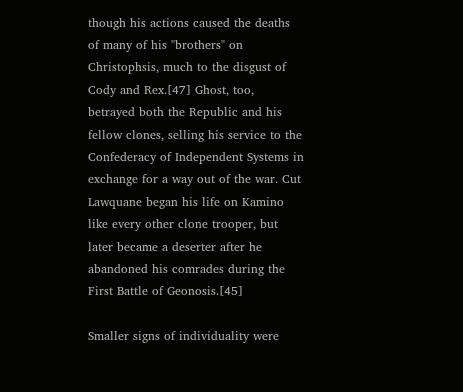though his actions caused the deaths of many of his "brothers" on Christophsis, much to the disgust of Cody and Rex.[47] Ghost, too, betrayed both the Republic and his fellow clones, selling his service to the Confederacy of Independent Systems in exchange for a way out of the war. Cut Lawquane began his life on Kamino like every other clone trooper, but later became a deserter after he abandoned his comrades during the First Battle of Geonosis.[45]

Smaller signs of individuality were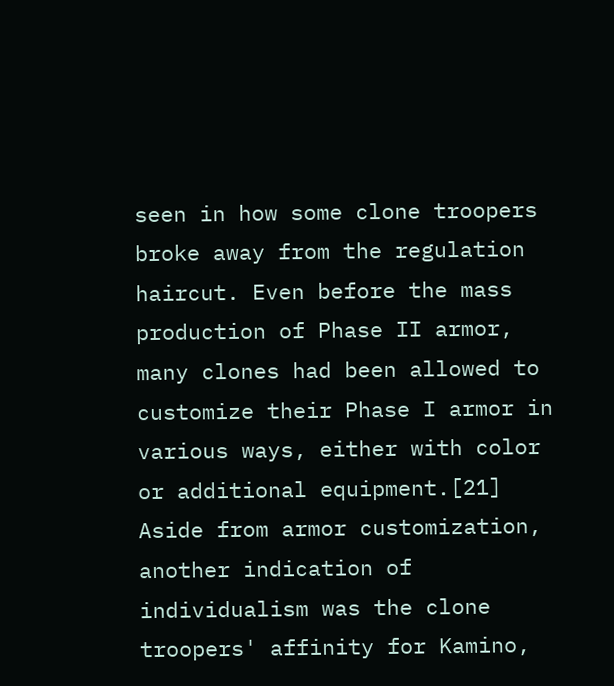seen in how some clone troopers broke away from the regulation haircut. Even before the mass production of Phase II armor, many clones had been allowed to customize their Phase I armor in various ways, either with color or additional equipment.[21] Aside from armor customization, another indication of individualism was the clone troopers' affinity for Kamino,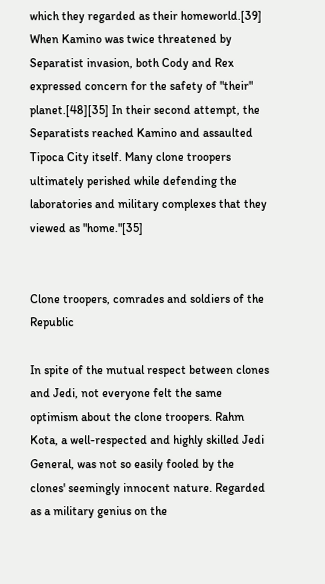which they regarded as their homeworld.[39] When Kamino was twice threatened by Separatist invasion, both Cody and Rex expressed concern for the safety of "their" planet.[48][35] In their second attempt, the Separatists reached Kamino and assaulted Tipoca City itself. Many clone troopers ultimately perished while defending the laboratories and military complexes that they viewed as "home."[35]


Clone troopers, comrades and soldiers of the Republic

In spite of the mutual respect between clones and Jedi, not everyone felt the same optimism about the clone troopers. Rahm Kota, a well-respected and highly skilled Jedi General, was not so easily fooled by the clones' seemingly innocent nature. Regarded as a military genius on the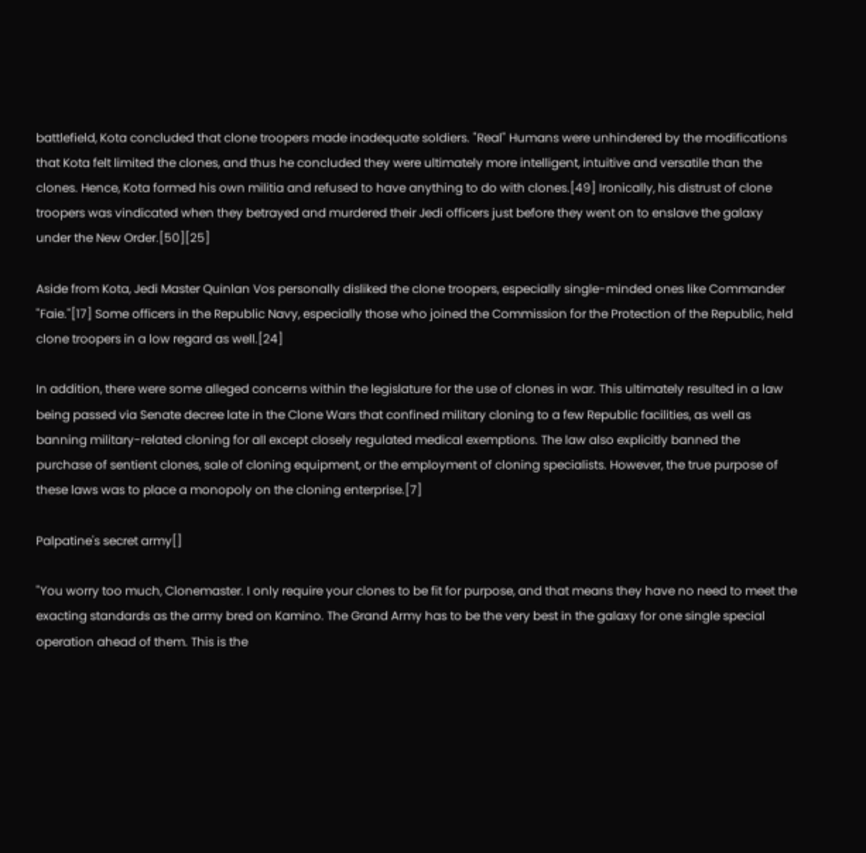battlefield, Kota concluded that clone troopers made inadequate soldiers. "Real" Humans were unhindered by the modifications that Kota felt limited the clones, and thus he concluded they were ultimately more intelligent, intuitive and versatile than the clones. Hence, Kota formed his own militia and refused to have anything to do with clones.[49] Ironically, his distrust of clone troopers was vindicated when they betrayed and murdered their Jedi officers just before they went on to enslave the galaxy under the New Order.[50][25]

Aside from Kota, Jedi Master Quinlan Vos personally disliked the clone troopers, especially single-minded ones like Commander "Faie."[17] Some officers in the Republic Navy, especially those who joined the Commission for the Protection of the Republic, held clone troopers in a low regard as well.[24]

In addition, there were some alleged concerns within the legislature for the use of clones in war. This ultimately resulted in a law being passed via Senate decree late in the Clone Wars that confined military cloning to a few Republic facilities, as well as banning military-related cloning for all except closely regulated medical exemptions. The law also explicitly banned the purchase of sentient clones, sale of cloning equipment, or the employment of cloning specialists. However, the true purpose of these laws was to place a monopoly on the cloning enterprise.[7]

Palpatine's secret army[]

"You worry too much, Clonemaster. I only require your clones to be fit for purpose, and that means they have no need to meet the exacting standards as the army bred on Kamino. The Grand Army has to be the very best in the galaxy for one single special operation ahead of them. This is the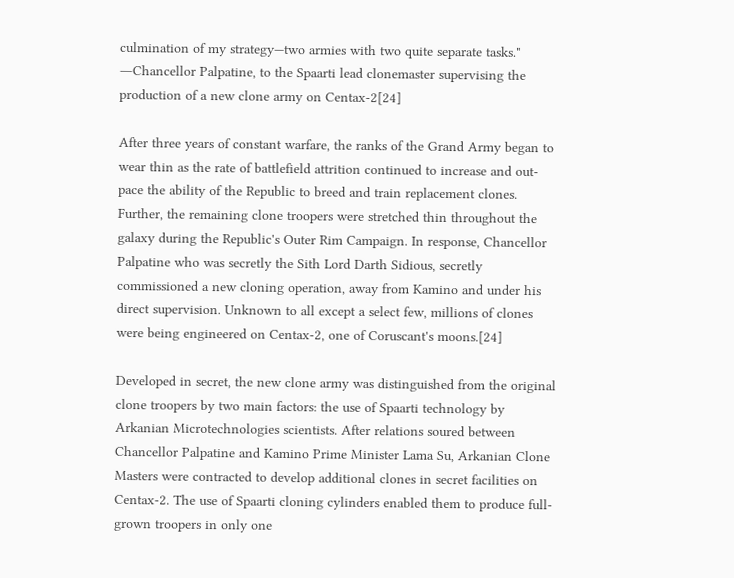culmination of my strategy—two armies with two quite separate tasks."
―Chancellor Palpatine, to the Spaarti lead clonemaster supervising the production of a new clone army on Centax-2[24]

After three years of constant warfare, the ranks of the Grand Army began to wear thin as the rate of battlefield attrition continued to increase and out-pace the ability of the Republic to breed and train replacement clones. Further, the remaining clone troopers were stretched thin throughout the galaxy during the Republic's Outer Rim Campaign. In response, Chancellor Palpatine who was secretly the Sith Lord Darth Sidious, secretly commissioned a new cloning operation, away from Kamino and under his direct supervision. Unknown to all except a select few, millions of clones were being engineered on Centax-2, one of Coruscant's moons.[24]

Developed in secret, the new clone army was distinguished from the original clone troopers by two main factors: the use of Spaarti technology by Arkanian Microtechnologies scientists. After relations soured between Chancellor Palpatine and Kamino Prime Minister Lama Su, Arkanian Clone Masters were contracted to develop additional clones in secret facilities on Centax-2. The use of Spaarti cloning cylinders enabled them to produce full-grown troopers in only one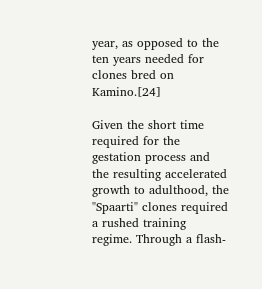year, as opposed to the ten years needed for clones bred on Kamino.[24]

Given the short time required for the gestation process and the resulting accelerated growth to adulthood, the "Spaarti" clones required a rushed training regime. Through a flash-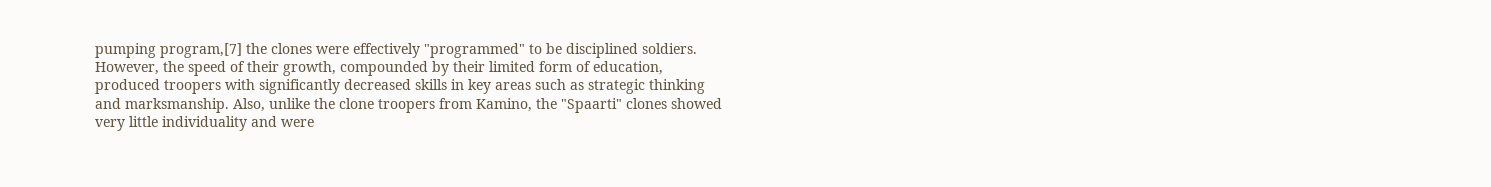pumping program,[7] the clones were effectively "programmed" to be disciplined soldiers. However, the speed of their growth, compounded by their limited form of education, produced troopers with significantly decreased skills in key areas such as strategic thinking and marksmanship. Also, unlike the clone troopers from Kamino, the "Spaarti" clones showed very little individuality and were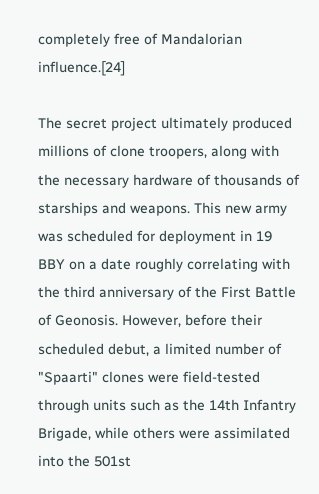completely free of Mandalorian influence.[24]

The secret project ultimately produced millions of clone troopers, along with the necessary hardware of thousands of starships and weapons. This new army was scheduled for deployment in 19 BBY on a date roughly correlating with the third anniversary of the First Battle of Geonosis. However, before their scheduled debut, a limited number of "Spaarti" clones were field-tested through units such as the 14th Infantry Brigade, while others were assimilated into the 501st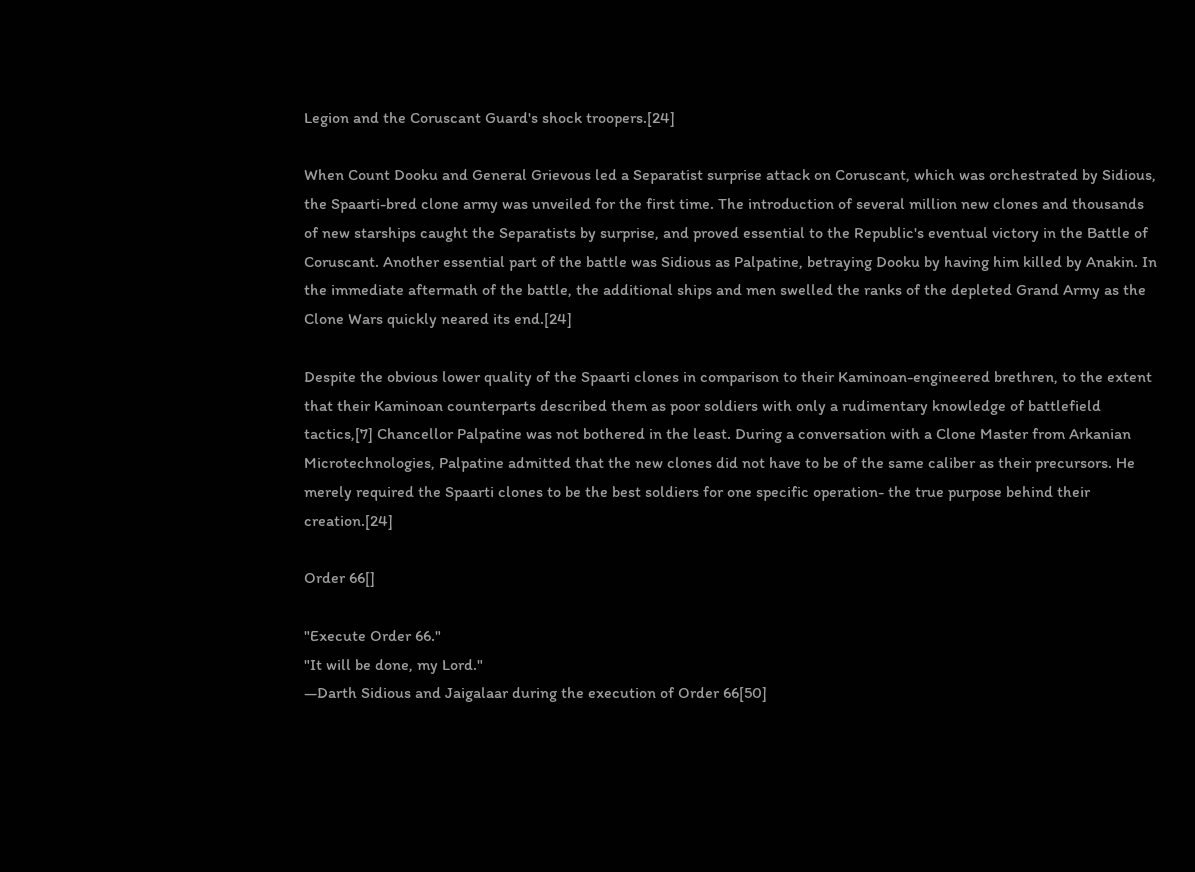Legion and the Coruscant Guard's shock troopers.[24]

When Count Dooku and General Grievous led a Separatist surprise attack on Coruscant, which was orchestrated by Sidious, the Spaarti-bred clone army was unveiled for the first time. The introduction of several million new clones and thousands of new starships caught the Separatists by surprise, and proved essential to the Republic's eventual victory in the Battle of Coruscant. Another essential part of the battle was Sidious as Palpatine, betraying Dooku by having him killed by Anakin. In the immediate aftermath of the battle, the additional ships and men swelled the ranks of the depleted Grand Army as the Clone Wars quickly neared its end.[24]

Despite the obvious lower quality of the Spaarti clones in comparison to their Kaminoan-engineered brethren, to the extent that their Kaminoan counterparts described them as poor soldiers with only a rudimentary knowledge of battlefield tactics,[7] Chancellor Palpatine was not bothered in the least. During a conversation with a Clone Master from Arkanian Microtechnologies, Palpatine admitted that the new clones did not have to be of the same caliber as their precursors. He merely required the Spaarti clones to be the best soldiers for one specific operation- the true purpose behind their creation.[24]

Order 66[]

"Execute Order 66."
"It will be done, my Lord."
―Darth Sidious and Jaigalaar during the execution of Order 66[50]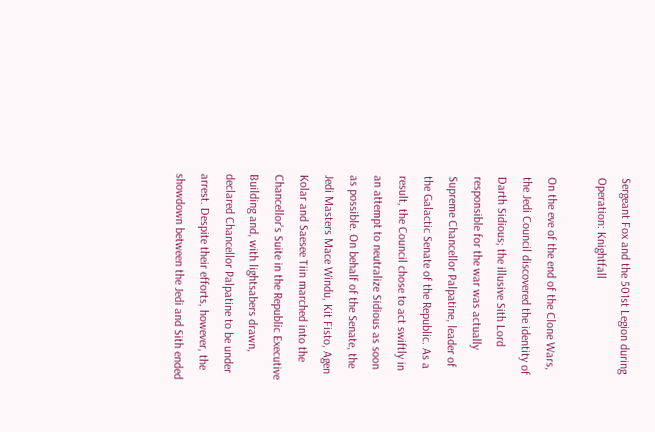Sergeant Fox and the 501st Legion during Operation: Knightfall

On the eve of the end of the Clone Wars, the Jedi Council discovered the identity of Darth Sidious; the illusive Sith Lord responsible for the war was actually Supreme Chancellor Palpatine, leader of the Galactic Senate of the Republic. As a result, the Council chose to act swiftly in an attempt to neutralize Sidious as soon as possible. On behalf of the Senate, the Jedi Masters Mace Windu, Kit Fisto, Agen Kolar and Saesee Tiin marched into the Chancellor's Suite in the Republic Executive Building and, with lightsabers drawn, declared Chancellor Palpatine to be under arrest. Despite their efforts, however, the showdown between the Jedi and Sith ended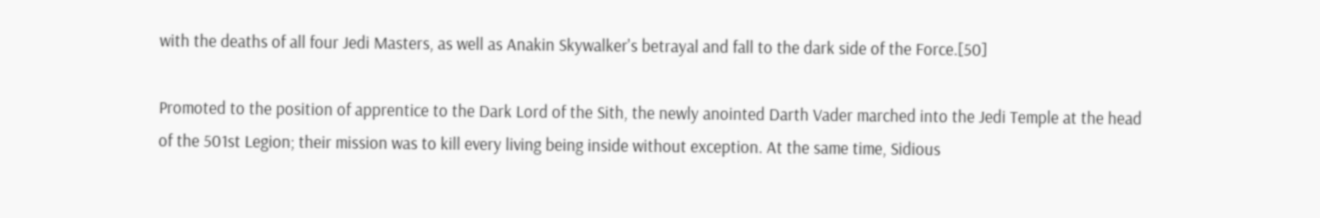with the deaths of all four Jedi Masters, as well as Anakin Skywalker's betrayal and fall to the dark side of the Force.[50]

Promoted to the position of apprentice to the Dark Lord of the Sith, the newly anointed Darth Vader marched into the Jedi Temple at the head of the 501st Legion; their mission was to kill every living being inside without exception. At the same time, Sidious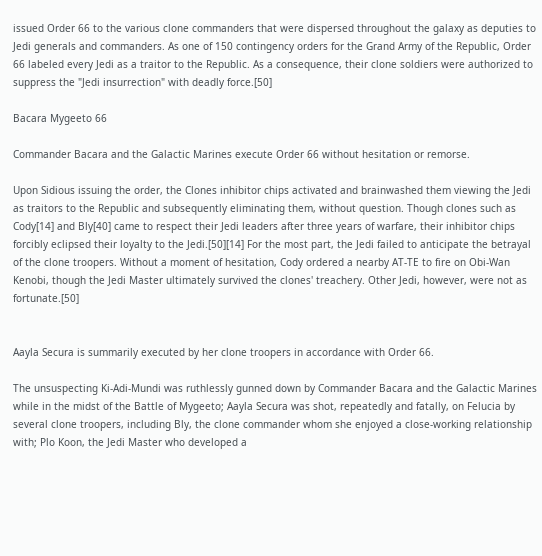issued Order 66 to the various clone commanders that were dispersed throughout the galaxy as deputies to Jedi generals and commanders. As one of 150 contingency orders for the Grand Army of the Republic, Order 66 labeled every Jedi as a traitor to the Republic. As a consequence, their clone soldiers were authorized to suppress the "Jedi insurrection" with deadly force.[50]

Bacara Mygeeto 66

Commander Bacara and the Galactic Marines execute Order 66 without hesitation or remorse.

Upon Sidious issuing the order, the Clones inhibitor chips activated and brainwashed them viewing the Jedi as traitors to the Republic and subsequently eliminating them, without question. Though clones such as Cody[14] and Bly[40] came to respect their Jedi leaders after three years of warfare, their inhibitor chips forcibly eclipsed their loyalty to the Jedi.[50][14] For the most part, the Jedi failed to anticipate the betrayal of the clone troopers. Without a moment of hesitation, Cody ordered a nearby AT-TE to fire on Obi-Wan Kenobi, though the Jedi Master ultimately survived the clones' treachery. Other Jedi, however, were not as fortunate.[50]


Aayla Secura is summarily executed by her clone troopers in accordance with Order 66.

The unsuspecting Ki-Adi-Mundi was ruthlessly gunned down by Commander Bacara and the Galactic Marines while in the midst of the Battle of Mygeeto; Aayla Secura was shot, repeatedly and fatally, on Felucia by several clone troopers, including Bly, the clone commander whom she enjoyed a close-working relationship with; Plo Koon, the Jedi Master who developed a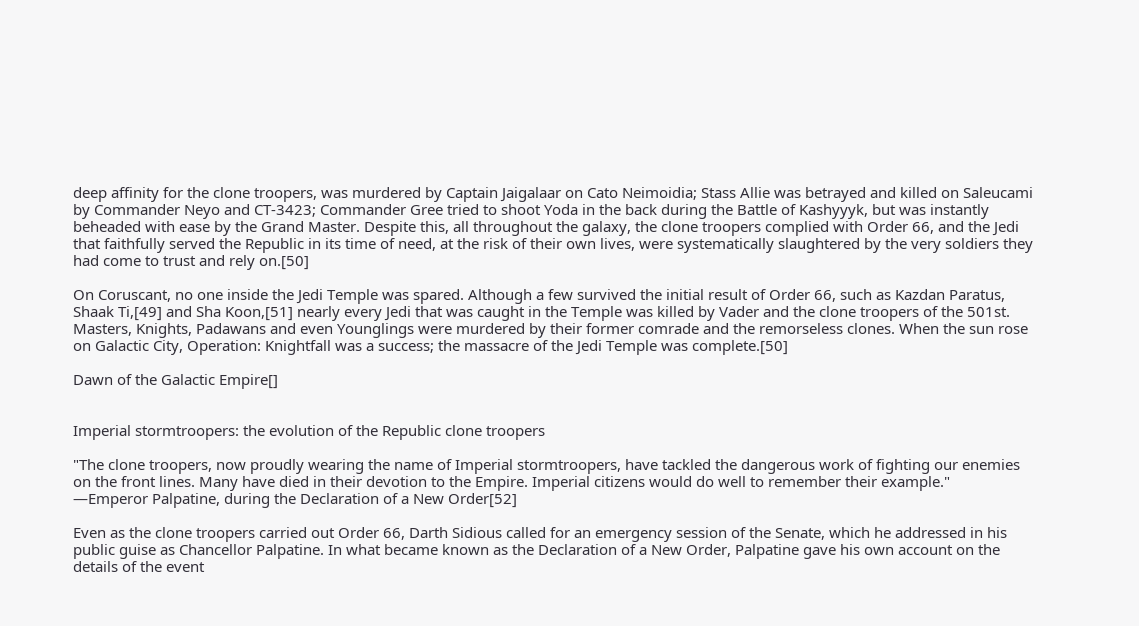deep affinity for the clone troopers, was murdered by Captain Jaigalaar on Cato Neimoidia; Stass Allie was betrayed and killed on Saleucami by Commander Neyo and CT-3423; Commander Gree tried to shoot Yoda in the back during the Battle of Kashyyyk, but was instantly beheaded with ease by the Grand Master. Despite this, all throughout the galaxy, the clone troopers complied with Order 66, and the Jedi that faithfully served the Republic in its time of need, at the risk of their own lives, were systematically slaughtered by the very soldiers they had come to trust and rely on.[50]

On Coruscant, no one inside the Jedi Temple was spared. Although a few survived the initial result of Order 66, such as Kazdan Paratus, Shaak Ti,[49] and Sha Koon,[51] nearly every Jedi that was caught in the Temple was killed by Vader and the clone troopers of the 501st. Masters, Knights, Padawans and even Younglings were murdered by their former comrade and the remorseless clones. When the sun rose on Galactic City, Operation: Knightfall was a success; the massacre of the Jedi Temple was complete.[50]

Dawn of the Galactic Empire[]


Imperial stormtroopers: the evolution of the Republic clone troopers

"The clone troopers, now proudly wearing the name of Imperial stormtroopers, have tackled the dangerous work of fighting our enemies on the front lines. Many have died in their devotion to the Empire. Imperial citizens would do well to remember their example."
―Emperor Palpatine, during the Declaration of a New Order[52]

Even as the clone troopers carried out Order 66, Darth Sidious called for an emergency session of the Senate, which he addressed in his public guise as Chancellor Palpatine. In what became known as the Declaration of a New Order, Palpatine gave his own account on the details of the event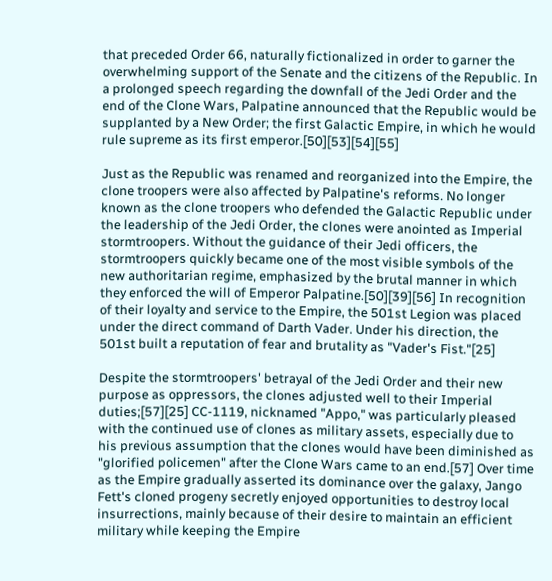that preceded Order 66, naturally fictionalized in order to garner the overwhelming support of the Senate and the citizens of the Republic. In a prolonged speech regarding the downfall of the Jedi Order and the end of the Clone Wars, Palpatine announced that the Republic would be supplanted by a New Order; the first Galactic Empire, in which he would rule supreme as its first emperor.[50][53][54][55]

Just as the Republic was renamed and reorganized into the Empire, the clone troopers were also affected by Palpatine's reforms. No longer known as the clone troopers who defended the Galactic Republic under the leadership of the Jedi Order, the clones were anointed as Imperial stormtroopers. Without the guidance of their Jedi officers, the stormtroopers quickly became one of the most visible symbols of the new authoritarian regime, emphasized by the brutal manner in which they enforced the will of Emperor Palpatine.[50][39][56] In recognition of their loyalty and service to the Empire, the 501st Legion was placed under the direct command of Darth Vader. Under his direction, the 501st built a reputation of fear and brutality as "Vader's Fist."[25]

Despite the stormtroopers' betrayal of the Jedi Order and their new purpose as oppressors, the clones adjusted well to their Imperial duties;[57][25] CC-1119, nicknamed "Appo," was particularly pleased with the continued use of clones as military assets, especially due to his previous assumption that the clones would have been diminished as "glorified policemen" after the Clone Wars came to an end.[57] Over time as the Empire gradually asserted its dominance over the galaxy, Jango Fett's cloned progeny secretly enjoyed opportunities to destroy local insurrections, mainly because of their desire to maintain an efficient military while keeping the Empire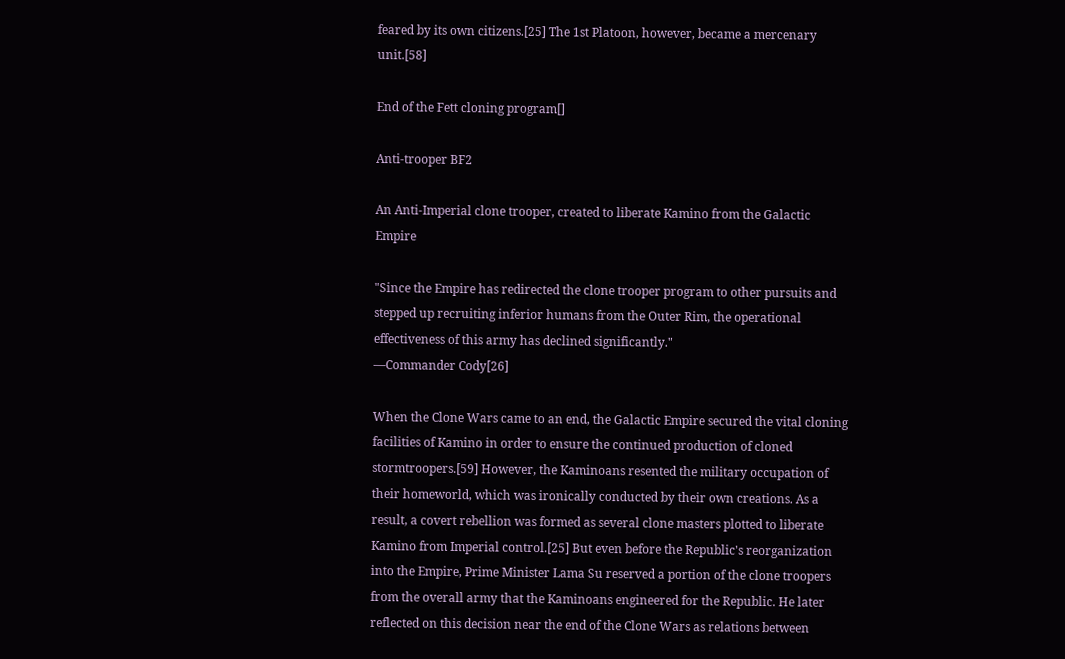feared by its own citizens.[25] The 1st Platoon, however, became a mercenary unit.[58]

End of the Fett cloning program[]

Anti-trooper BF2

An Anti-Imperial clone trooper, created to liberate Kamino from the Galactic Empire

"Since the Empire has redirected the clone trooper program to other pursuits and stepped up recruiting inferior humans from the Outer Rim, the operational effectiveness of this army has declined significantly."
―Commander Cody[26]

When the Clone Wars came to an end, the Galactic Empire secured the vital cloning facilities of Kamino in order to ensure the continued production of cloned stormtroopers.[59] However, the Kaminoans resented the military occupation of their homeworld, which was ironically conducted by their own creations. As a result, a covert rebellion was formed as several clone masters plotted to liberate Kamino from Imperial control.[25] But even before the Republic's reorganization into the Empire, Prime Minister Lama Su reserved a portion of the clone troopers from the overall army that the Kaminoans engineered for the Republic. He later reflected on this decision near the end of the Clone Wars as relations between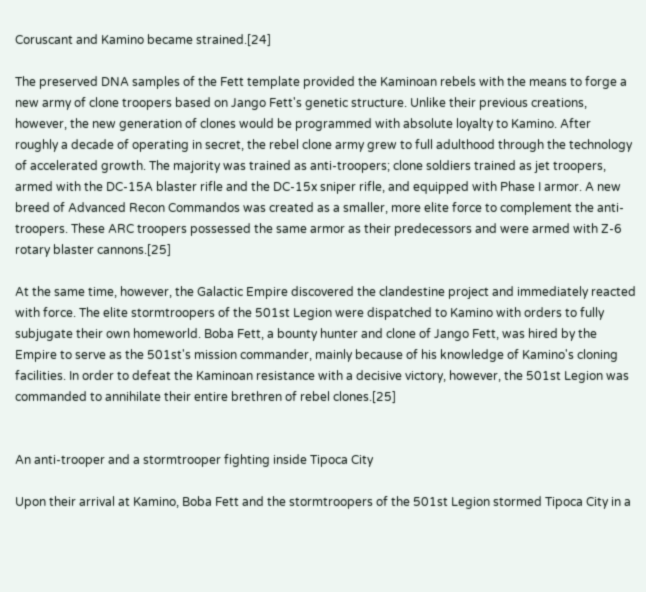Coruscant and Kamino became strained.[24]

The preserved DNA samples of the Fett template provided the Kaminoan rebels with the means to forge a new army of clone troopers based on Jango Fett's genetic structure. Unlike their previous creations, however, the new generation of clones would be programmed with absolute loyalty to Kamino. After roughly a decade of operating in secret, the rebel clone army grew to full adulthood through the technology of accelerated growth. The majority was trained as anti-troopers; clone soldiers trained as jet troopers, armed with the DC-15A blaster rifle and the DC-15x sniper rifle, and equipped with Phase I armor. A new breed of Advanced Recon Commandos was created as a smaller, more elite force to complement the anti-troopers. These ARC troopers possessed the same armor as their predecessors and were armed with Z-6 rotary blaster cannons.[25]

At the same time, however, the Galactic Empire discovered the clandestine project and immediately reacted with force. The elite stormtroopers of the 501st Legion were dispatched to Kamino with orders to fully subjugate their own homeworld. Boba Fett, a bounty hunter and clone of Jango Fett, was hired by the Empire to serve as the 501st's mission commander, mainly because of his knowledge of Kamino's cloning facilities. In order to defeat the Kaminoan resistance with a decisive victory, however, the 501st Legion was commanded to annihilate their entire brethren of rebel clones.[25]


An anti-trooper and a stormtrooper fighting inside Tipoca City

Upon their arrival at Kamino, Boba Fett and the stormtroopers of the 501st Legion stormed Tipoca City in a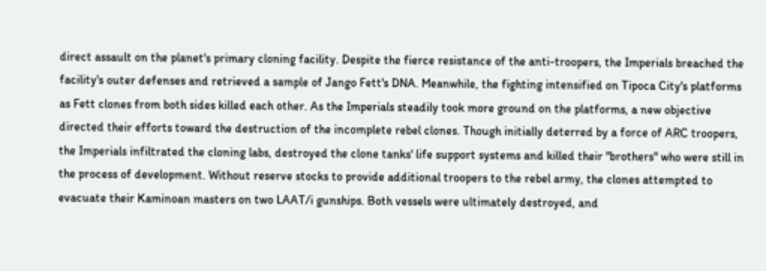direct assault on the planet's primary cloning facility. Despite the fierce resistance of the anti-troopers, the Imperials breached the facility's outer defenses and retrieved a sample of Jango Fett's DNA. Meanwhile, the fighting intensified on Tipoca City's platforms as Fett clones from both sides killed each other. As the Imperials steadily took more ground on the platforms, a new objective directed their efforts toward the destruction of the incomplete rebel clones. Though initially deterred by a force of ARC troopers, the Imperials infiltrated the cloning labs, destroyed the clone tanks' life support systems and killed their "brothers" who were still in the process of development. Without reserve stocks to provide additional troopers to the rebel army, the clones attempted to evacuate their Kaminoan masters on two LAAT/i gunships. Both vessels were ultimately destroyed, and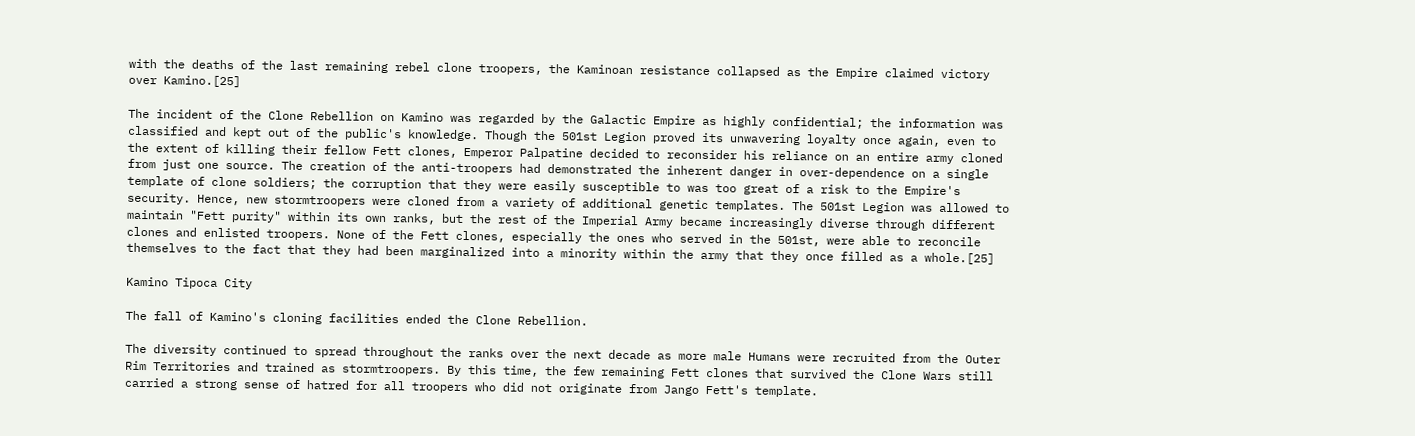with the deaths of the last remaining rebel clone troopers, the Kaminoan resistance collapsed as the Empire claimed victory over Kamino.[25]

The incident of the Clone Rebellion on Kamino was regarded by the Galactic Empire as highly confidential; the information was classified and kept out of the public's knowledge. Though the 501st Legion proved its unwavering loyalty once again, even to the extent of killing their fellow Fett clones, Emperor Palpatine decided to reconsider his reliance on an entire army cloned from just one source. The creation of the anti-troopers had demonstrated the inherent danger in over-dependence on a single template of clone soldiers; the corruption that they were easily susceptible to was too great of a risk to the Empire's security. Hence, new stormtroopers were cloned from a variety of additional genetic templates. The 501st Legion was allowed to maintain "Fett purity" within its own ranks, but the rest of the Imperial Army became increasingly diverse through different clones and enlisted troopers. None of the Fett clones, especially the ones who served in the 501st, were able to reconcile themselves to the fact that they had been marginalized into a minority within the army that they once filled as a whole.[25]

Kamino Tipoca City

The fall of Kamino's cloning facilities ended the Clone Rebellion.

The diversity continued to spread throughout the ranks over the next decade as more male Humans were recruited from the Outer Rim Territories and trained as stormtroopers. By this time, the few remaining Fett clones that survived the Clone Wars still carried a strong sense of hatred for all troopers who did not originate from Jango Fett's template.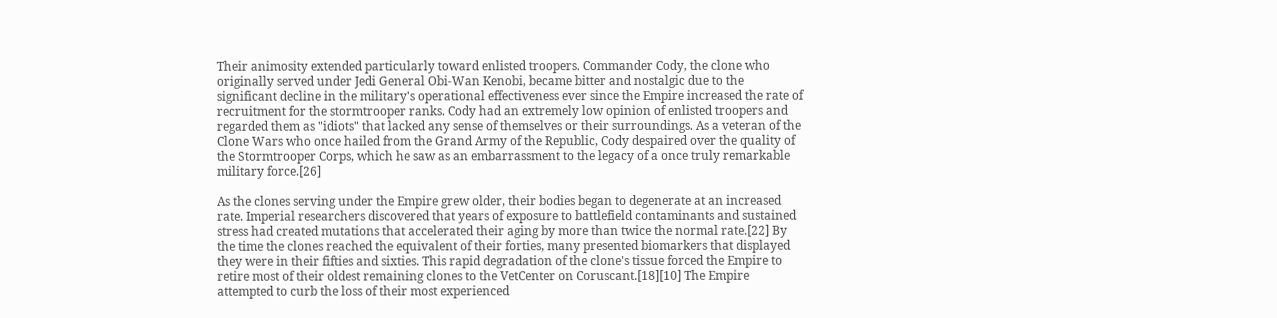Their animosity extended particularly toward enlisted troopers. Commander Cody, the clone who originally served under Jedi General Obi-Wan Kenobi, became bitter and nostalgic due to the significant decline in the military's operational effectiveness ever since the Empire increased the rate of recruitment for the stormtrooper ranks. Cody had an extremely low opinion of enlisted troopers and regarded them as "idiots" that lacked any sense of themselves or their surroundings. As a veteran of the Clone Wars who once hailed from the Grand Army of the Republic, Cody despaired over the quality of the Stormtrooper Corps, which he saw as an embarrassment to the legacy of a once truly remarkable military force.[26]

As the clones serving under the Empire grew older, their bodies began to degenerate at an increased rate. Imperial researchers discovered that years of exposure to battlefield contaminants and sustained stress had created mutations that accelerated their aging by more than twice the normal rate.[22] By the time the clones reached the equivalent of their forties, many presented biomarkers that displayed they were in their fifties and sixties. This rapid degradation of the clone's tissue forced the Empire to retire most of their oldest remaining clones to the VetCenter on Coruscant.[18][10] The Empire attempted to curb the loss of their most experienced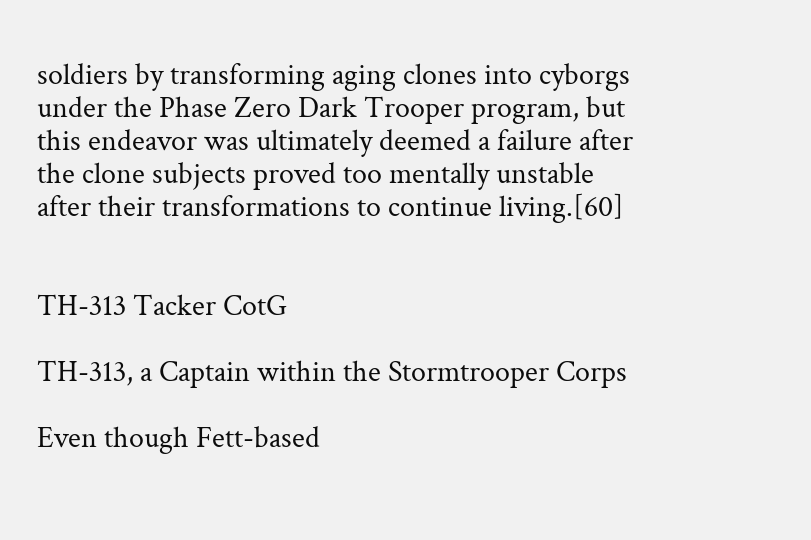soldiers by transforming aging clones into cyborgs under the Phase Zero Dark Trooper program, but this endeavor was ultimately deemed a failure after the clone subjects proved too mentally unstable after their transformations to continue living.[60]


TH-313 Tacker CotG

TH-313, a Captain within the Stormtrooper Corps

Even though Fett-based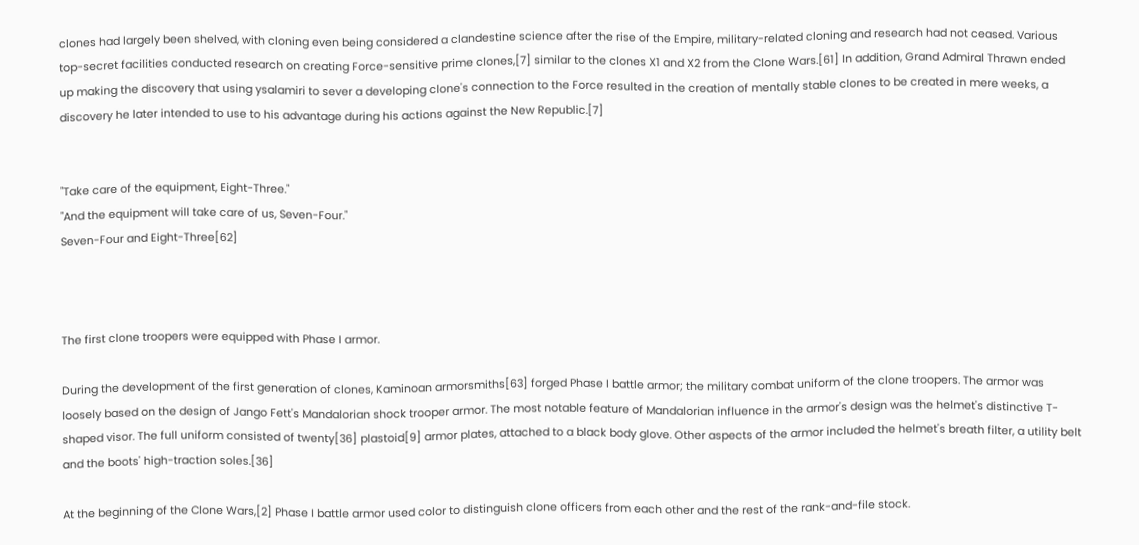clones had largely been shelved, with cloning even being considered a clandestine science after the rise of the Empire, military-related cloning and research had not ceased. Various top-secret facilities conducted research on creating Force-sensitive prime clones,[7] similar to the clones X1 and X2 from the Clone Wars.[61] In addition, Grand Admiral Thrawn ended up making the discovery that using ysalamiri to sever a developing clone's connection to the Force resulted in the creation of mentally stable clones to be created in mere weeks, a discovery he later intended to use to his advantage during his actions against the New Republic.[7]


"Take care of the equipment, Eight-Three."
"And the equipment will take care of us, Seven-Four."
Seven-Four and Eight-Three[62]



The first clone troopers were equipped with Phase I armor.

During the development of the first generation of clones, Kaminoan armorsmiths[63] forged Phase I battle armor; the military combat uniform of the clone troopers. The armor was loosely based on the design of Jango Fett's Mandalorian shock trooper armor. The most notable feature of Mandalorian influence in the armor's design was the helmet's distinctive T-shaped visor. The full uniform consisted of twenty[36] plastoid[9] armor plates, attached to a black body glove. Other aspects of the armor included the helmet's breath filter, a utility belt and the boots' high-traction soles.[36]

At the beginning of the Clone Wars,[2] Phase I battle armor used color to distinguish clone officers from each other and the rest of the rank-and-file stock.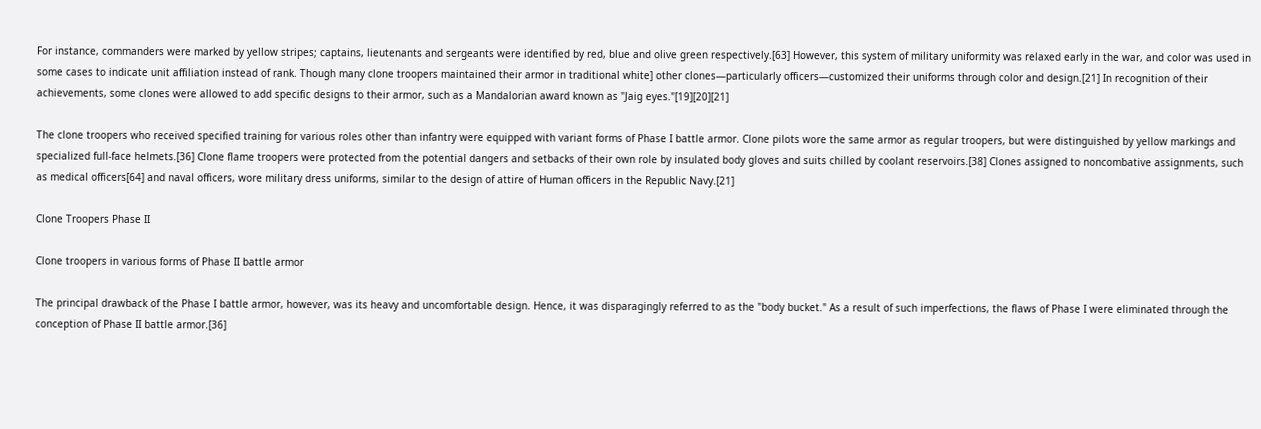For instance, commanders were marked by yellow stripes; captains, lieutenants and sergeants were identified by red, blue and olive green respectively.[63] However, this system of military uniformity was relaxed early in the war, and color was used in some cases to indicate unit affiliation instead of rank. Though many clone troopers maintained their armor in traditional white] other clones—particularly officers—customized their uniforms through color and design.[21] In recognition of their achievements, some clones were allowed to add specific designs to their armor, such as a Mandalorian award known as "Jaig eyes."[19][20][21]

The clone troopers who received specified training for various roles other than infantry were equipped with variant forms of Phase I battle armor. Clone pilots wore the same armor as regular troopers, but were distinguished by yellow markings and specialized full-face helmets.[36] Clone flame troopers were protected from the potential dangers and setbacks of their own role by insulated body gloves and suits chilled by coolant reservoirs.[38] Clones assigned to noncombative assignments, such as medical officers[64] and naval officers, wore military dress uniforms, similar to the design of attire of Human officers in the Republic Navy.[21]

Clone Troopers Phase II

Clone troopers in various forms of Phase II battle armor

The principal drawback of the Phase I battle armor, however, was its heavy and uncomfortable design. Hence, it was disparagingly referred to as the "body bucket." As a result of such imperfections, the flaws of Phase I were eliminated through the conception of Phase II battle armor.[36]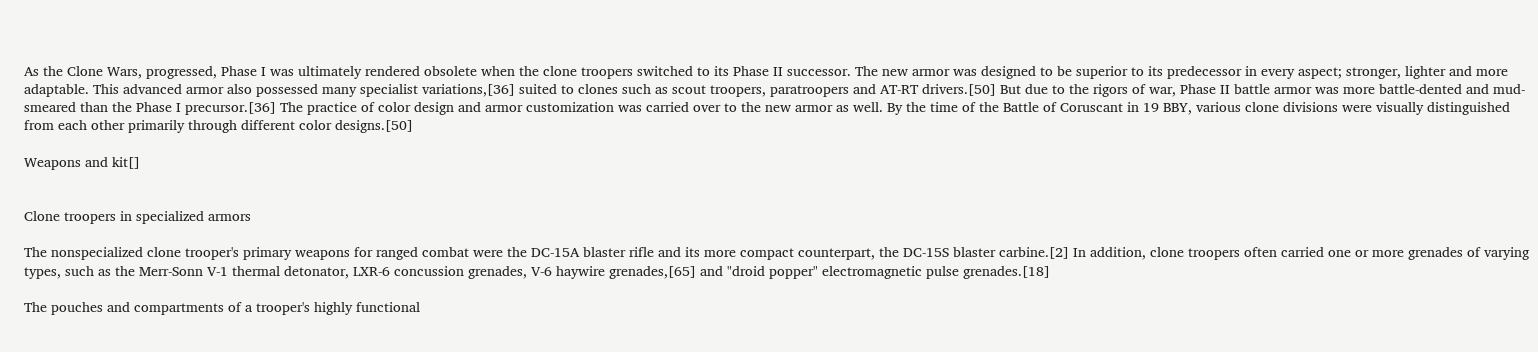As the Clone Wars, progressed, Phase I was ultimately rendered obsolete when the clone troopers switched to its Phase II successor. The new armor was designed to be superior to its predecessor in every aspect; stronger, lighter and more adaptable. This advanced armor also possessed many specialist variations,[36] suited to clones such as scout troopers, paratroopers and AT-RT drivers.[50] But due to the rigors of war, Phase II battle armor was more battle-dented and mud-smeared than the Phase I precursor.[36] The practice of color design and armor customization was carried over to the new armor as well. By the time of the Battle of Coruscant in 19 BBY, various clone divisions were visually distinguished from each other primarily through different color designs.[50]

Weapons and kit[]


Clone troopers in specialized armors

The nonspecialized clone trooper's primary weapons for ranged combat were the DC-15A blaster rifle and its more compact counterpart, the DC-15S blaster carbine.[2] In addition, clone troopers often carried one or more grenades of varying types, such as the Merr-Sonn V-1 thermal detonator, LXR-6 concussion grenades, V-6 haywire grenades,[65] and "droid popper" electromagnetic pulse grenades.[18]

The pouches and compartments of a trooper's highly functional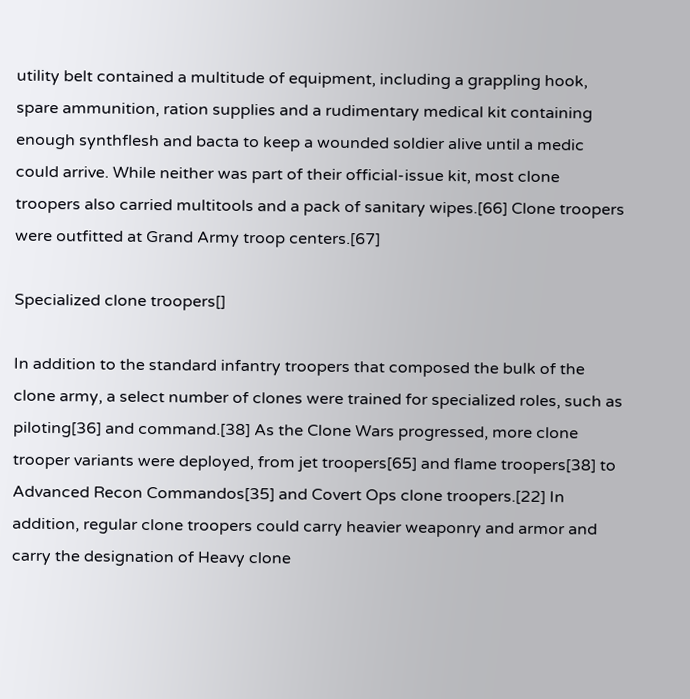utility belt contained a multitude of equipment, including a grappling hook, spare ammunition, ration supplies and a rudimentary medical kit containing enough synthflesh and bacta to keep a wounded soldier alive until a medic could arrive. While neither was part of their official-issue kit, most clone troopers also carried multitools and a pack of sanitary wipes.[66] Clone troopers were outfitted at Grand Army troop centers.[67]

Specialized clone troopers[]

In addition to the standard infantry troopers that composed the bulk of the clone army, a select number of clones were trained for specialized roles, such as piloting[36] and command.[38] As the Clone Wars progressed, more clone trooper variants were deployed, from jet troopers[65] and flame troopers[38] to Advanced Recon Commandos[35] and Covert Ops clone troopers.[22] In addition, regular clone troopers could carry heavier weaponry and armor and carry the designation of Heavy clone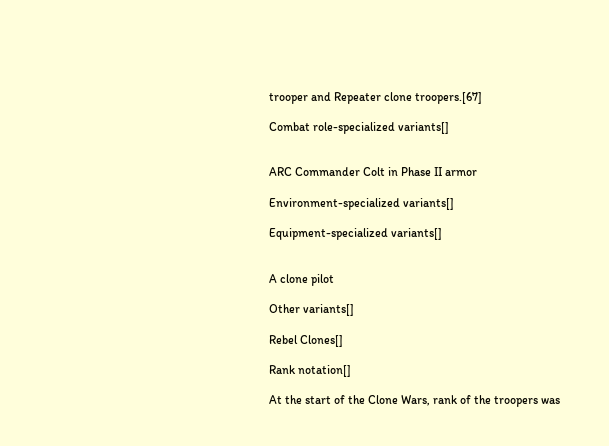trooper and Repeater clone troopers.[67]

Combat role-specialized variants[]


ARC Commander Colt in Phase II armor

Environment-specialized variants[]

Equipment-specialized variants[]


A clone pilot

Other variants[]

Rebel Clones[]

Rank notation[]

At the start of the Clone Wars, rank of the troopers was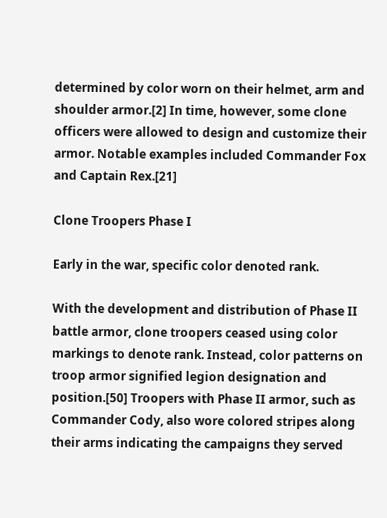determined by color worn on their helmet, arm and shoulder armor.[2] In time, however, some clone officers were allowed to design and customize their armor. Notable examples included Commander Fox and Captain Rex.[21]

Clone Troopers Phase I

Early in the war, specific color denoted rank.

With the development and distribution of Phase II battle armor, clone troopers ceased using color markings to denote rank. Instead, color patterns on troop armor signified legion designation and position.[50] Troopers with Phase II armor, such as Commander Cody, also wore colored stripes along their arms indicating the campaigns they served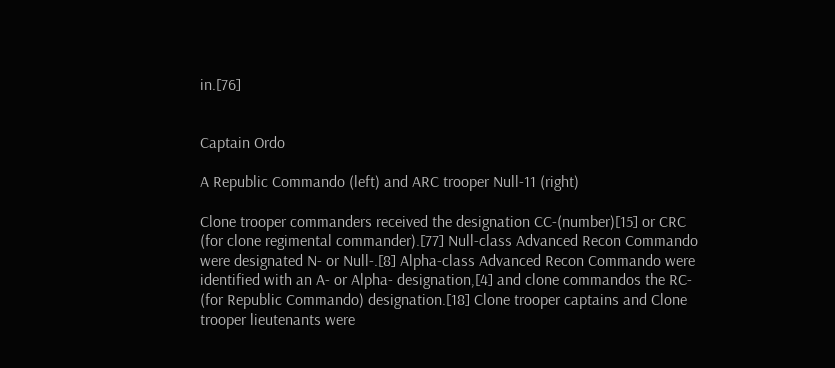in.[76]


Captain Ordo

A Republic Commando (left) and ARC trooper Null-11 (right)

Clone trooper commanders received the designation CC-(number)[15] or CRC (for clone regimental commander).[77] Null-class Advanced Recon Commando were designated N- or Null-.[8] Alpha-class Advanced Recon Commando were identified with an A- or Alpha- designation,[4] and clone commandos the RC- (for Republic Commando) designation.[18] Clone trooper captains and Clone trooper lieutenants were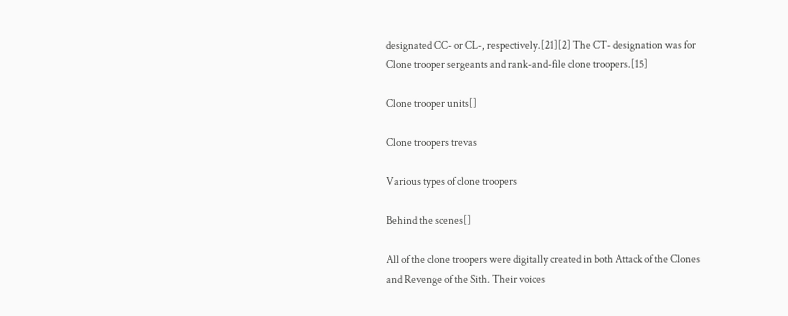designated CC- or CL-, respectively.[21][2] The CT- designation was for Clone trooper sergeants and rank-and-file clone troopers.[15]

Clone trooper units[]

Clone troopers trevas

Various types of clone troopers

Behind the scenes[]

All of the clone troopers were digitally created in both Attack of the Clones and Revenge of the Sith. Their voices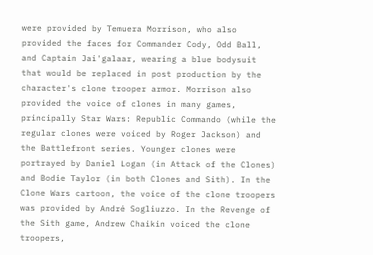were provided by Temuera Morrison, who also provided the faces for Commander Cody, Odd Ball, and Captain Jai'galaar, wearing a blue bodysuit that would be replaced in post production by the character's clone trooper armor. Morrison also provided the voice of clones in many games, principally Star Wars: Republic Commando (while the regular clones were voiced by Roger Jackson) and the Battlefront series. Younger clones were portrayed by Daniel Logan (in Attack of the Clones) and Bodie Taylor (in both Clones and Sith). In the Clone Wars cartoon, the voice of the clone troopers was provided by André Sogliuzzo. In the Revenge of the Sith game, Andrew Chaikin voiced the clone troopers,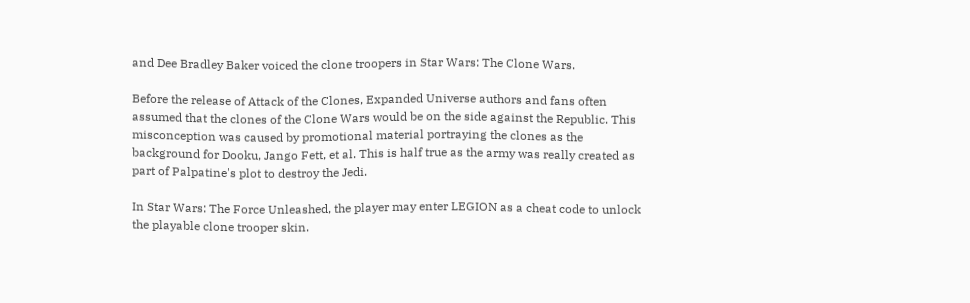and Dee Bradley Baker voiced the clone troopers in Star Wars: The Clone Wars.

Before the release of Attack of the Clones, Expanded Universe authors and fans often assumed that the clones of the Clone Wars would be on the side against the Republic. This misconception was caused by promotional material portraying the clones as the background for Dooku, Jango Fett, et al. This is half true as the army was really created as part of Palpatine's plot to destroy the Jedi.

In Star Wars: The Force Unleashed, the player may enter LEGION as a cheat code to unlock the playable clone trooper skin.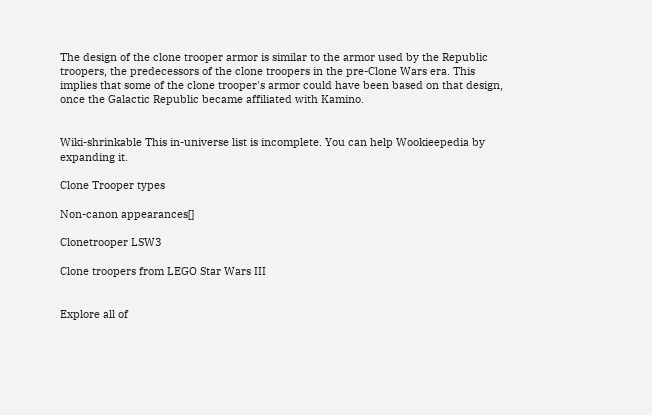The design of the clone trooper armor is similar to the armor used by the Republic troopers, the predecessors of the clone troopers in the pre-Clone Wars era. This implies that some of the clone trooper's armor could have been based on that design, once the Galactic Republic became affiliated with Kamino.


Wiki-shrinkable This in-universe list is incomplete. You can help Wookieepedia by expanding it.

Clone Trooper types

Non-canon appearances[]

Clonetrooper LSW3

Clone troopers from LEGO Star Wars III


Explore all of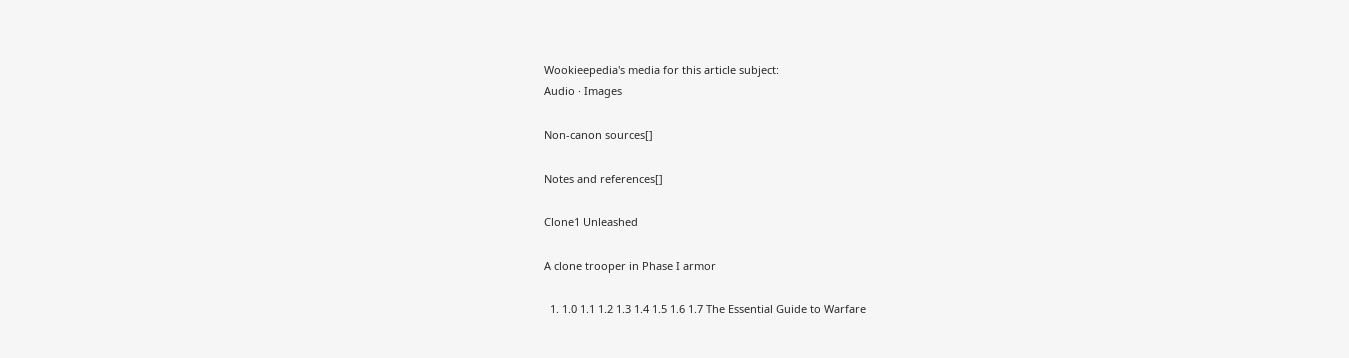Wookieepedia's media for this article subject:
Audio · Images

Non-canon sources[]

Notes and references[]

Clone1 Unleashed

A clone trooper in Phase I armor

  1. 1.0 1.1 1.2 1.3 1.4 1.5 1.6 1.7 The Essential Guide to Warfare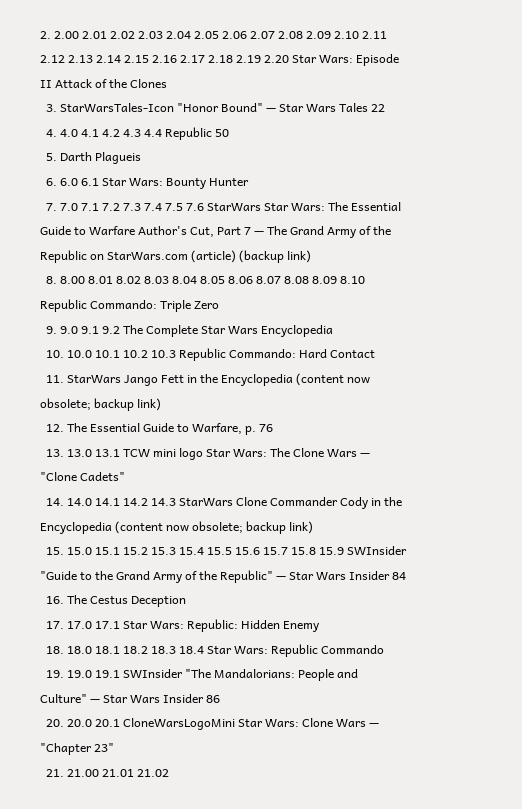2. 2.00 2.01 2.02 2.03 2.04 2.05 2.06 2.07 2.08 2.09 2.10 2.11 2.12 2.13 2.14 2.15 2.16 2.17 2.18 2.19 2.20 Star Wars: Episode II Attack of the Clones
  3. StarWarsTales-Icon "Honor Bound" — Star Wars Tales 22
  4. 4.0 4.1 4.2 4.3 4.4 Republic 50
  5. Darth Plagueis
  6. 6.0 6.1 Star Wars: Bounty Hunter
  7. 7.0 7.1 7.2 7.3 7.4 7.5 7.6 StarWars Star Wars: The Essential Guide to Warfare Author's Cut, Part 7 — The Grand Army of the Republic on StarWars.com (article) (backup link)
  8. 8.00 8.01 8.02 8.03 8.04 8.05 8.06 8.07 8.08 8.09 8.10 Republic Commando: Triple Zero
  9. 9.0 9.1 9.2 The Complete Star Wars Encyclopedia
  10. 10.0 10.1 10.2 10.3 Republic Commando: Hard Contact
  11. StarWars Jango Fett in the Encyclopedia (content now obsolete; backup link)
  12. The Essential Guide to Warfare, p. 76
  13. 13.0 13.1 TCW mini logo Star Wars: The Clone Wars — "Clone Cadets"
  14. 14.0 14.1 14.2 14.3 StarWars Clone Commander Cody in the Encyclopedia (content now obsolete; backup link)
  15. 15.0 15.1 15.2 15.3 15.4 15.5 15.6 15.7 15.8 15.9 SWInsider "Guide to the Grand Army of the Republic" — Star Wars Insider 84
  16. The Cestus Deception
  17. 17.0 17.1 Star Wars: Republic: Hidden Enemy
  18. 18.0 18.1 18.2 18.3 18.4 Star Wars: Republic Commando
  19. 19.0 19.1 SWInsider "The Mandalorians: People and Culture" — Star Wars Insider 86
  20. 20.0 20.1 CloneWarsLogoMini Star Wars: Clone Wars — "Chapter 23"
  21. 21.00 21.01 21.02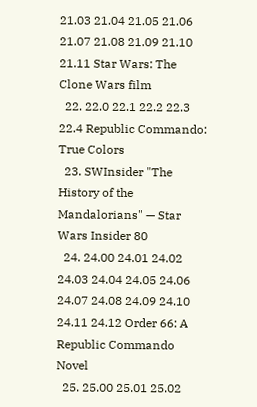21.03 21.04 21.05 21.06 21.07 21.08 21.09 21.10 21.11 Star Wars: The Clone Wars film
  22. 22.0 22.1 22.2 22.3 22.4 Republic Commando: True Colors
  23. SWInsider "The History of the Mandalorians" — Star Wars Insider 80
  24. 24.00 24.01 24.02 24.03 24.04 24.05 24.06 24.07 24.08 24.09 24.10 24.11 24.12 Order 66: A Republic Commando Novel
  25. 25.00 25.01 25.02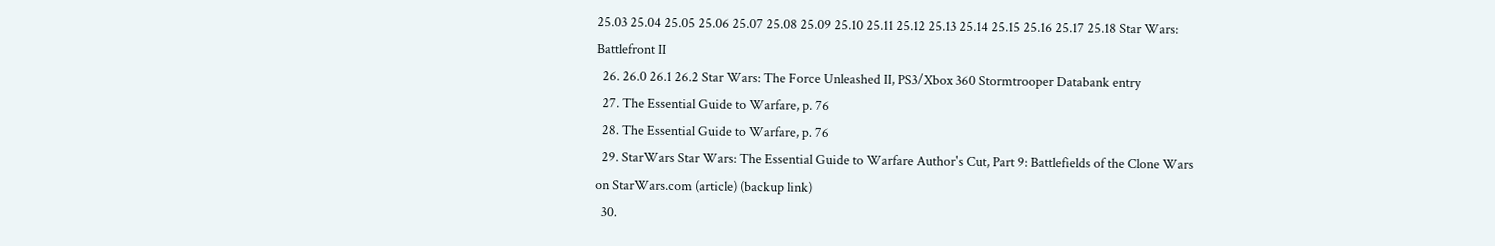25.03 25.04 25.05 25.06 25.07 25.08 25.09 25.10 25.11 25.12 25.13 25.14 25.15 25.16 25.17 25.18 Star Wars: Battlefront II
  26. 26.0 26.1 26.2 Star Wars: The Force Unleashed II, PS3/Xbox 360 Stormtrooper Databank entry
  27. The Essential Guide to Warfare, p. 76
  28. The Essential Guide to Warfare, p. 76
  29. StarWars Star Wars: The Essential Guide to Warfare Author's Cut, Part 9: Battlefields of the Clone Wars on StarWars.com (article) (backup link)
  30.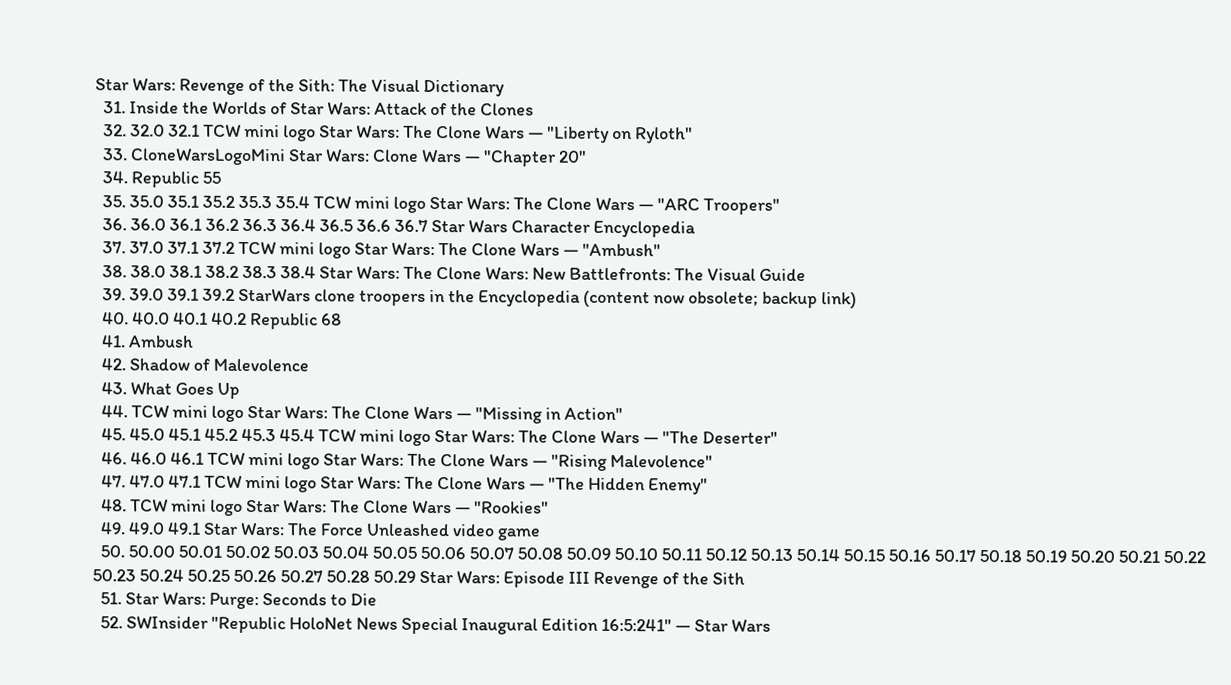Star Wars: Revenge of the Sith: The Visual Dictionary
  31. Inside the Worlds of Star Wars: Attack of the Clones
  32. 32.0 32.1 TCW mini logo Star Wars: The Clone Wars — "Liberty on Ryloth"
  33. CloneWarsLogoMini Star Wars: Clone Wars — "Chapter 20"
  34. Republic 55
  35. 35.0 35.1 35.2 35.3 35.4 TCW mini logo Star Wars: The Clone Wars — "ARC Troopers"
  36. 36.0 36.1 36.2 36.3 36.4 36.5 36.6 36.7 Star Wars Character Encyclopedia
  37. 37.0 37.1 37.2 TCW mini logo Star Wars: The Clone Wars — "Ambush"
  38. 38.0 38.1 38.2 38.3 38.4 Star Wars: The Clone Wars: New Battlefronts: The Visual Guide
  39. 39.0 39.1 39.2 StarWars clone troopers in the Encyclopedia (content now obsolete; backup link)
  40. 40.0 40.1 40.2 Republic 68
  41. Ambush
  42. Shadow of Malevolence
  43. What Goes Up
  44. TCW mini logo Star Wars: The Clone Wars — "Missing in Action"
  45. 45.0 45.1 45.2 45.3 45.4 TCW mini logo Star Wars: The Clone Wars — "The Deserter"
  46. 46.0 46.1 TCW mini logo Star Wars: The Clone Wars — "Rising Malevolence"
  47. 47.0 47.1 TCW mini logo Star Wars: The Clone Wars — "The Hidden Enemy"
  48. TCW mini logo Star Wars: The Clone Wars — "Rookies"
  49. 49.0 49.1 Star Wars: The Force Unleashed video game
  50. 50.00 50.01 50.02 50.03 50.04 50.05 50.06 50.07 50.08 50.09 50.10 50.11 50.12 50.13 50.14 50.15 50.16 50.17 50.18 50.19 50.20 50.21 50.22 50.23 50.24 50.25 50.26 50.27 50.28 50.29 Star Wars: Episode III Revenge of the Sith
  51. Star Wars: Purge: Seconds to Die
  52. SWInsider "Republic HoloNet News Special Inaugural Edition 16:5:241" — Star Wars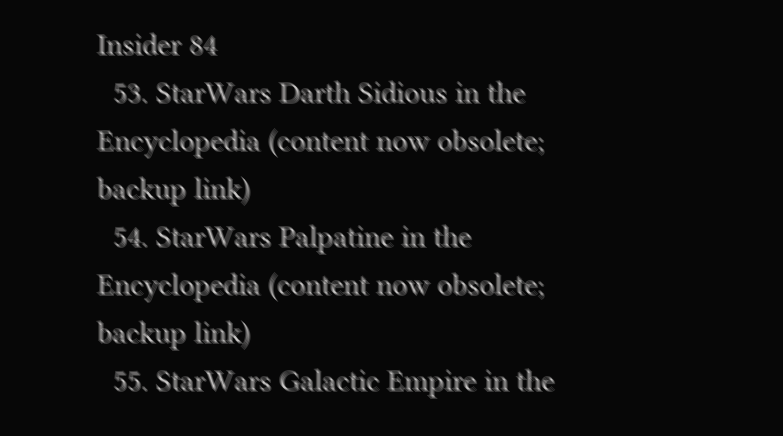Insider 84
  53. StarWars Darth Sidious in the Encyclopedia (content now obsolete; backup link)
  54. StarWars Palpatine in the Encyclopedia (content now obsolete; backup link)
  55. StarWars Galactic Empire in the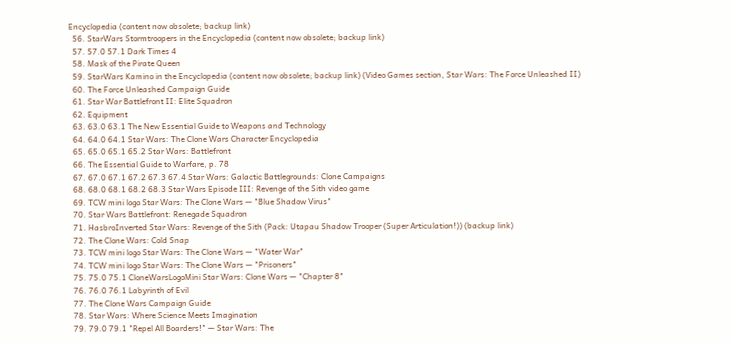Encyclopedia (content now obsolete; backup link)
  56. StarWars Stormtroopers in the Encyclopedia (content now obsolete; backup link)
  57. 57.0 57.1 Dark Times 4
  58. Mask of the Pirate Queen
  59. StarWars Kamino in the Encyclopedia (content now obsolete; backup link) (Video Games section, Star Wars: The Force Unleashed II)
  60. The Force Unleashed Campaign Guide
  61. Star War Battlefront II: Elite Squadron
  62. Equipment
  63. 63.0 63.1 The New Essential Guide to Weapons and Technology
  64. 64.0 64.1 Star Wars: The Clone Wars Character Encyclopedia
  65. 65.0 65.1 65.2 Star Wars: Battlefront
  66. The Essential Guide to Warfare, p. 78
  67. 67.0 67.1 67.2 67.3 67.4 Star Wars: Galactic Battlegrounds: Clone Campaigns
  68. 68.0 68.1 68.2 68.3 Star Wars Episode III: Revenge of the Sith video game
  69. TCW mini logo Star Wars: The Clone Wars — "Blue Shadow Virus"
  70. Star Wars Battlefront: Renegade Squadron
  71. HasbroInverted Star Wars: Revenge of the Sith (Pack: Utapau Shadow Trooper (Super Articulation!)) (backup link)
  72. The Clone Wars: Cold Snap
  73. TCW mini logo Star Wars: The Clone Wars — "Water War"
  74. TCW mini logo Star Wars: The Clone Wars — "Prisoners"
  75. 75.0 75.1 CloneWarsLogoMini Star Wars: Clone Wars — "Chapter 8"
  76. 76.0 76.1 Labyrinth of Evil
  77. The Clone Wars Campaign Guide
  78. Star Wars: Where Science Meets Imagination
  79. 79.0 79.1 "Repel All Boarders!" — Star Wars: The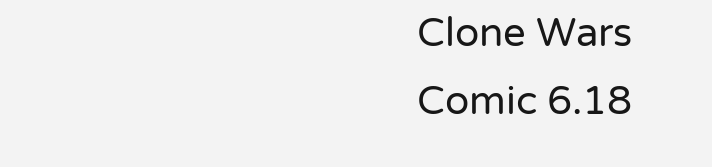Clone Wars Comic 6.18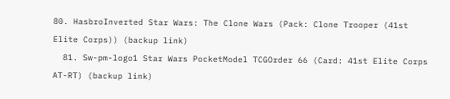80. HasbroInverted Star Wars: The Clone Wars (Pack: Clone Trooper (41st Elite Corps)) (backup link)
  81. Sw-pm-logo1 Star Wars PocketModel TCGOrder 66 (Card: 41st Elite Corps AT-RT) (backup link)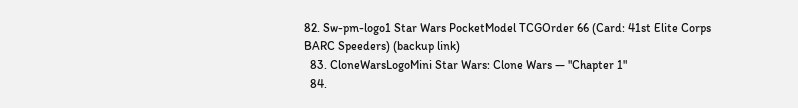82. Sw-pm-logo1 Star Wars PocketModel TCGOrder 66 (Card: 41st Elite Corps BARC Speeders) (backup link)
  83. CloneWarsLogoMini Star Wars: Clone Wars — "Chapter 1"
  84.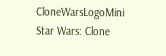CloneWarsLogoMini Star Wars: Clone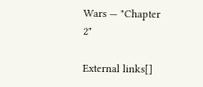Wars — "Chapter 2"

External links[]